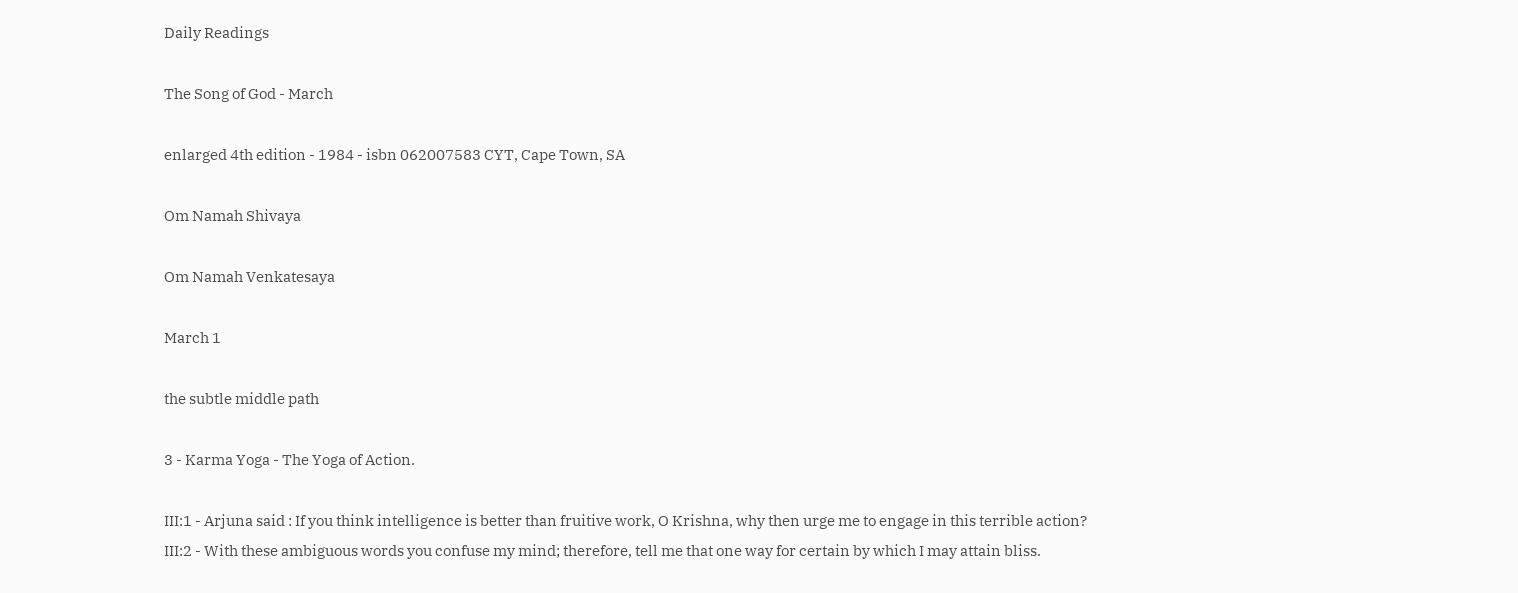Daily Readings

The Song of God - March

enlarged 4th edition - 1984 - isbn 062007583 CYT, Cape Town, SA

Om Namah Shivaya

Om Namah Venkatesaya

March 1

the subtle middle path

3 - Karma Yoga - The Yoga of Action.

III:1 - Arjuna said : If you think intelligence is better than fruitive work, O Krishna, why then urge me to engage in this terrible action?
III:2 - With these ambiguous words you confuse my mind; therefore, tell me that one way for certain by which I may attain bliss.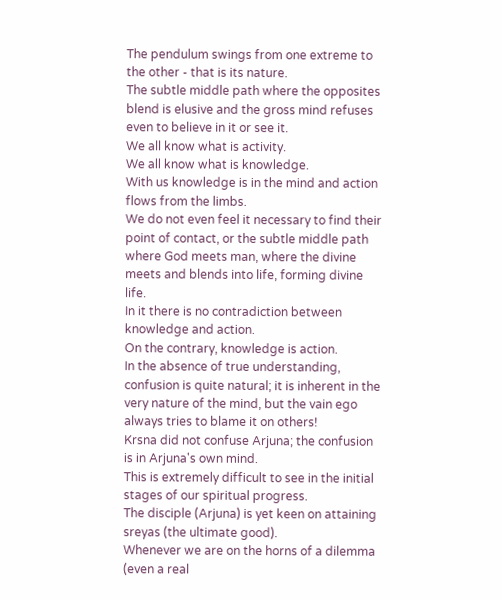The pendulum swings from one extreme to the other - that is its nature.
The subtle middle path where the opposites blend is elusive and the gross mind refuses even to believe in it or see it.
We all know what is activity.
We all know what is knowledge.
With us knowledge is in the mind and action flows from the limbs.
We do not even feel it necessary to find their point of contact, or the subtle middle path where God meets man, where the divine meets and blends into life, forming divine life.
In it there is no contradiction between knowledge and action.
On the contrary, knowledge is action.
In the absence of true understanding, confusion is quite natural; it is inherent in the very nature of the mind, but the vain ego always tries to blame it on others!
Krsna did not confuse Arjuna; the confusion is in Arjuna's own mind.
This is extremely difficult to see in the initial stages of our spiritual progress.
The disciple (Arjuna) is yet keen on attaining sreyas (the ultimate good).
Whenever we are on the horns of a dilemma (even a real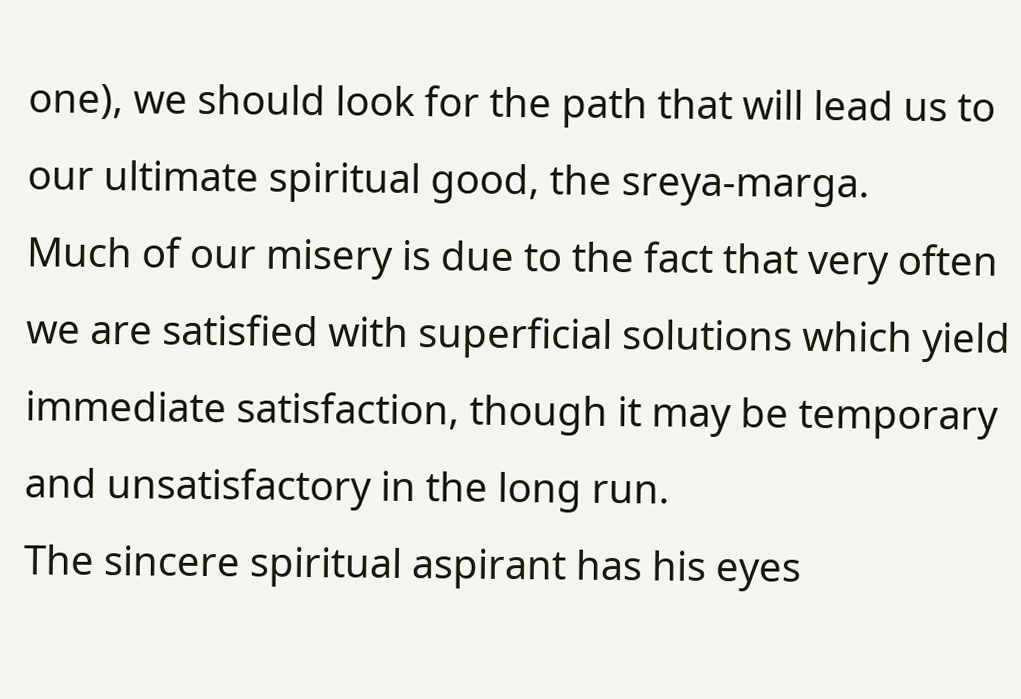one), we should look for the path that will lead us to our ultimate spiritual good, the sreya-marga.
Much of our misery is due to the fact that very often we are satisfied with superficial solutions which yield immediate satisfaction, though it may be temporary and unsatisfactory in the long run.
The sincere spiritual aspirant has his eyes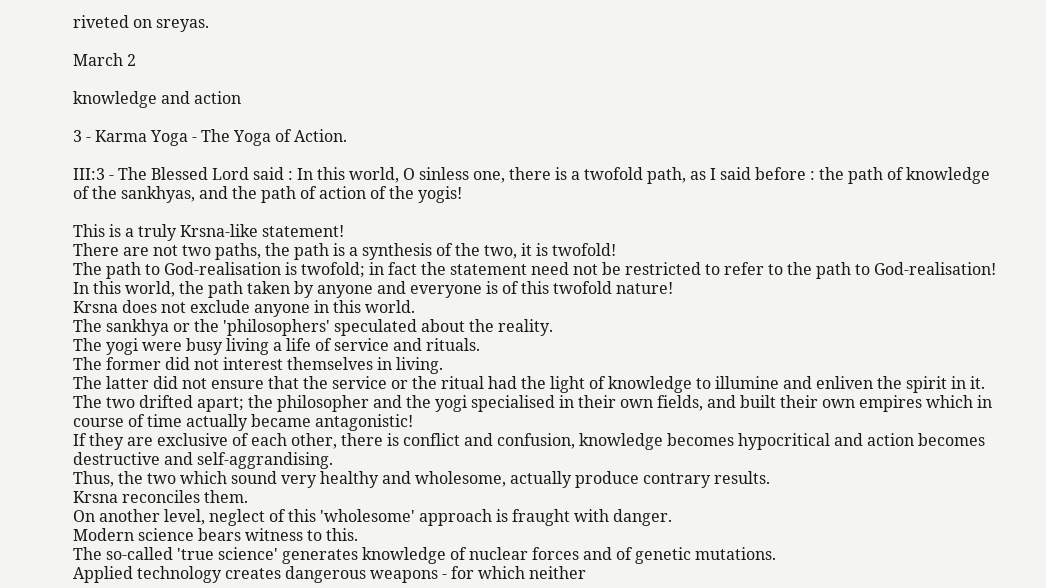riveted on sreyas.

March 2

knowledge and action

3 - Karma Yoga - The Yoga of Action.

III:3 - The Blessed Lord said : In this world, O sinless one, there is a twofold path, as I said before : the path of knowledge of the sankhyas, and the path of action of the yogis!

This is a truly Krsna-like statement!
There are not two paths, the path is a synthesis of the two, it is twofold!
The path to God-realisation is twofold; in fact the statement need not be restricted to refer to the path to God-realisation!
In this world, the path taken by anyone and everyone is of this twofold nature!
Krsna does not exclude anyone in this world.
The sankhya or the 'philosophers' speculated about the reality.
The yogi were busy living a life of service and rituals.
The former did not interest themselves in living.
The latter did not ensure that the service or the ritual had the light of knowledge to illumine and enliven the spirit in it.
The two drifted apart; the philosopher and the yogi specialised in their own fields, and built their own empires which in course of time actually became antagonistic!
If they are exclusive of each other, there is conflict and confusion, knowledge becomes hypocritical and action becomes destructive and self-aggrandising.
Thus, the two which sound very healthy and wholesome, actually produce contrary results.
Krsna reconciles them.
On another level, neglect of this 'wholesome' approach is fraught with danger.
Modern science bears witness to this.
The so-called 'true science' generates knowledge of nuclear forces and of genetic mutations.
Applied technology creates dangerous weapons - for which neither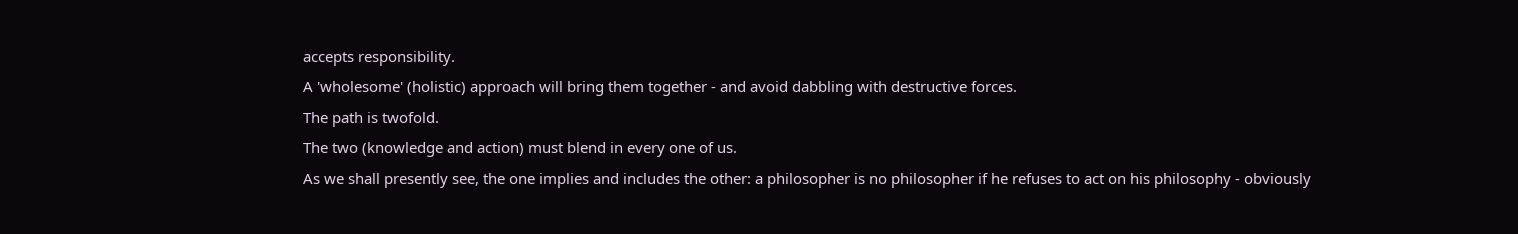accepts responsibility.
A 'wholesome' (holistic) approach will bring them together - and avoid dabbling with destructive forces.
The path is twofold.
The two (knowledge and action) must blend in every one of us.
As we shall presently see, the one implies and includes the other: a philosopher is no philosopher if he refuses to act on his philosophy - obviously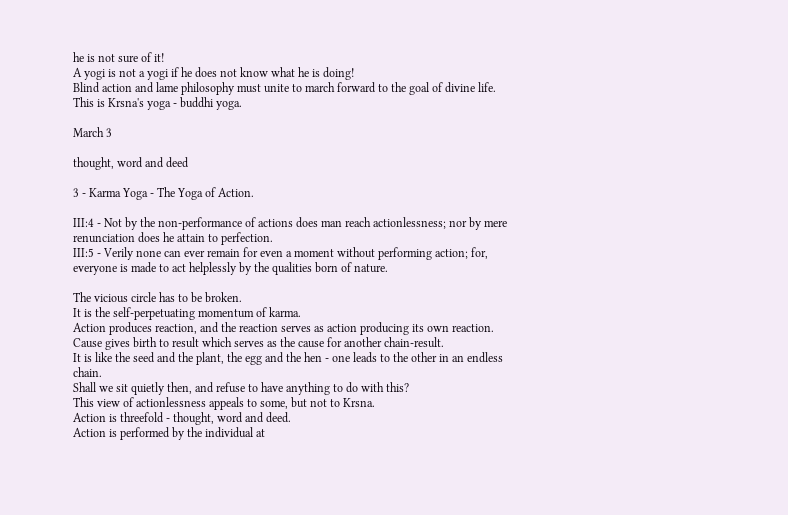he is not sure of it!
A yogi is not a yogi if he does not know what he is doing!
Blind action and lame philosophy must unite to march forward to the goal of divine life.
This is Krsna's yoga - buddhi yoga.

March 3

thought, word and deed

3 - Karma Yoga - The Yoga of Action.

III:4 - Not by the non-performance of actions does man reach actionlessness; nor by mere renunciation does he attain to perfection.
III:5 - Verily none can ever remain for even a moment without performing action; for, everyone is made to act helplessly by the qualities born of nature.

The vicious circle has to be broken.
It is the self-perpetuating momentum of karma.
Action produces reaction, and the reaction serves as action producing its own reaction.
Cause gives birth to result which serves as the cause for another chain-result.
It is like the seed and the plant, the egg and the hen - one leads to the other in an endless chain.
Shall we sit quietly then, and refuse to have anything to do with this?
This view of actionlessness appeals to some, but not to Krsna.
Action is threefold - thought, word and deed.
Action is performed by the individual at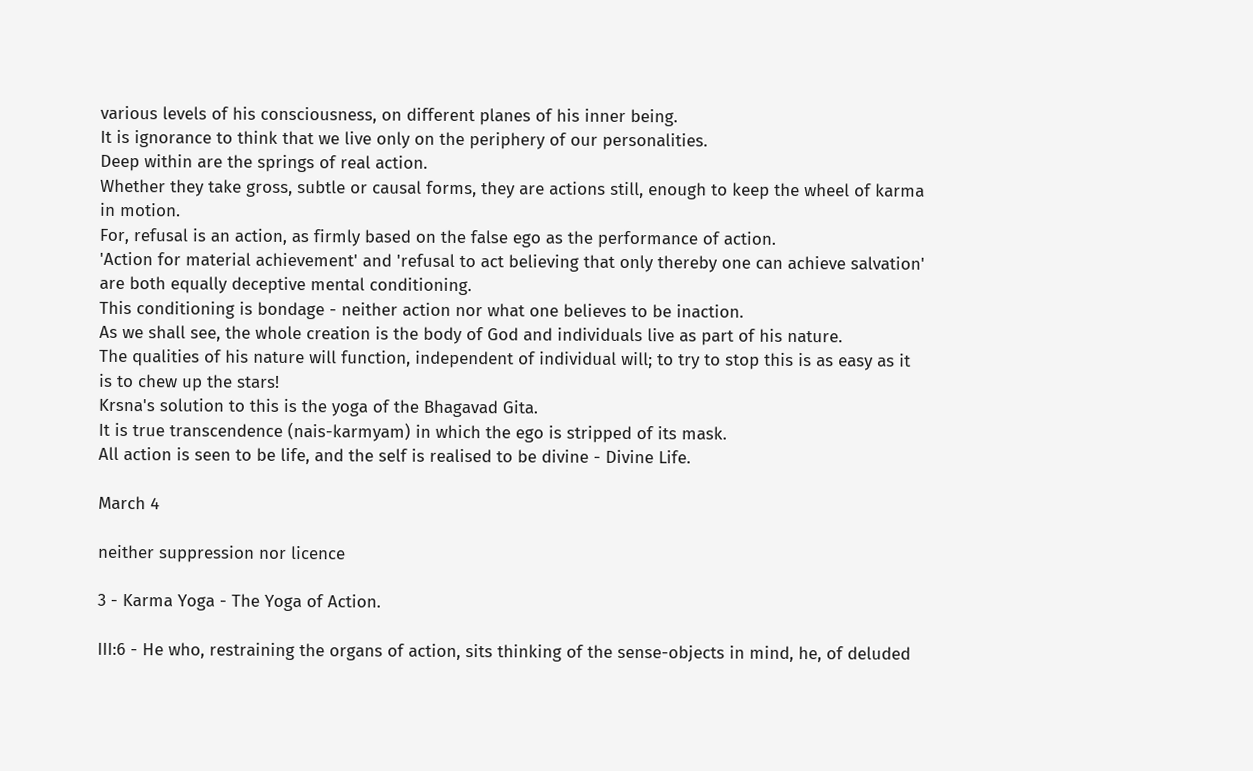various levels of his consciousness, on different planes of his inner being.
It is ignorance to think that we live only on the periphery of our personalities.
Deep within are the springs of real action.
Whether they take gross, subtle or causal forms, they are actions still, enough to keep the wheel of karma in motion.
For, refusal is an action, as firmly based on the false ego as the performance of action.
'Action for material achievement' and 'refusal to act believing that only thereby one can achieve salvation' are both equally deceptive mental conditioning.
This conditioning is bondage - neither action nor what one believes to be inaction.
As we shall see, the whole creation is the body of God and individuals live as part of his nature.
The qualities of his nature will function, independent of individual will; to try to stop this is as easy as it is to chew up the stars!
Krsna's solution to this is the yoga of the Bhagavad Gita.
It is true transcendence (nais-karmyam) in which the ego is stripped of its mask.
All action is seen to be life, and the self is realised to be divine - Divine Life.

March 4

neither suppression nor licence

3 - Karma Yoga - The Yoga of Action.

III:6 - He who, restraining the organs of action, sits thinking of the sense-objects in mind, he, of deluded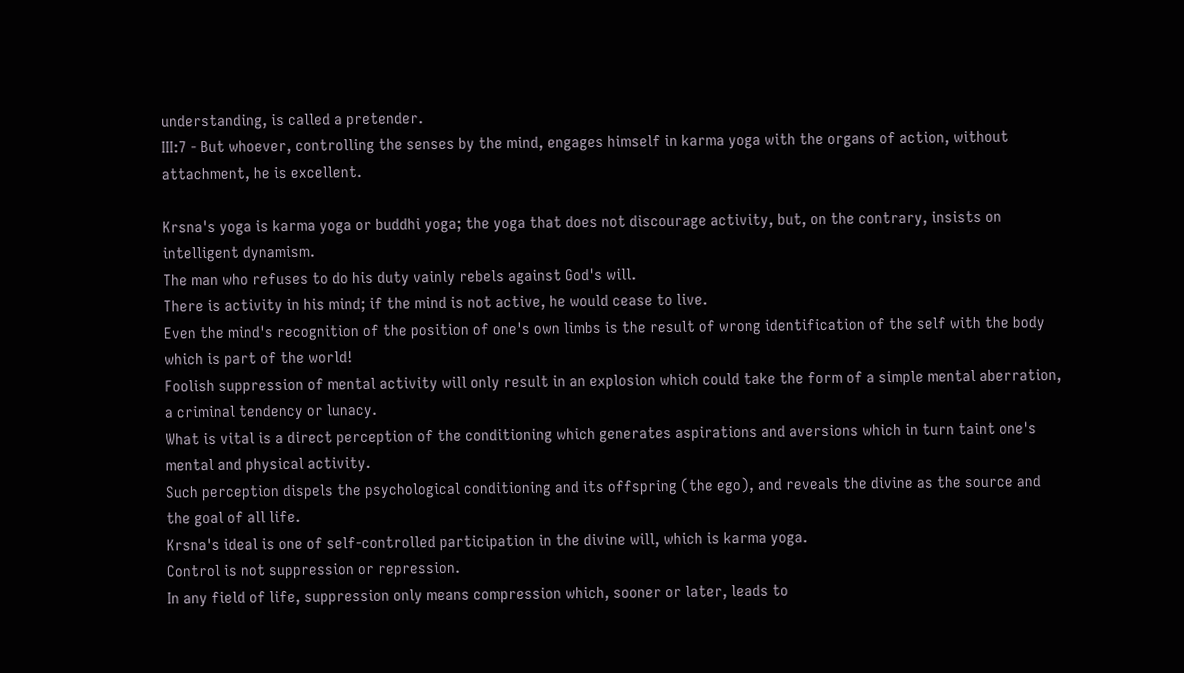understanding, is called a pretender.
III:7 - But whoever, controlling the senses by the mind, engages himself in karma yoga with the organs of action, without attachment, he is excellent.

Krsna's yoga is karma yoga or buddhi yoga; the yoga that does not discourage activity, but, on the contrary, insists on intelligent dynamism.
The man who refuses to do his duty vainly rebels against God's will.
There is activity in his mind; if the mind is not active, he would cease to live.
Even the mind's recognition of the position of one's own limbs is the result of wrong identification of the self with the body which is part of the world!
Foolish suppression of mental activity will only result in an explosion which could take the form of a simple mental aberration, a criminal tendency or lunacy.
What is vital is a direct perception of the conditioning which generates aspirations and aversions which in turn taint one's mental and physical activity.
Such perception dispels the psychological conditioning and its offspring (the ego), and reveals the divine as the source and the goal of all life.
Krsna's ideal is one of self-controlled participation in the divine will, which is karma yoga.
Control is not suppression or repression.
In any field of life, suppression only means compression which, sooner or later, leads to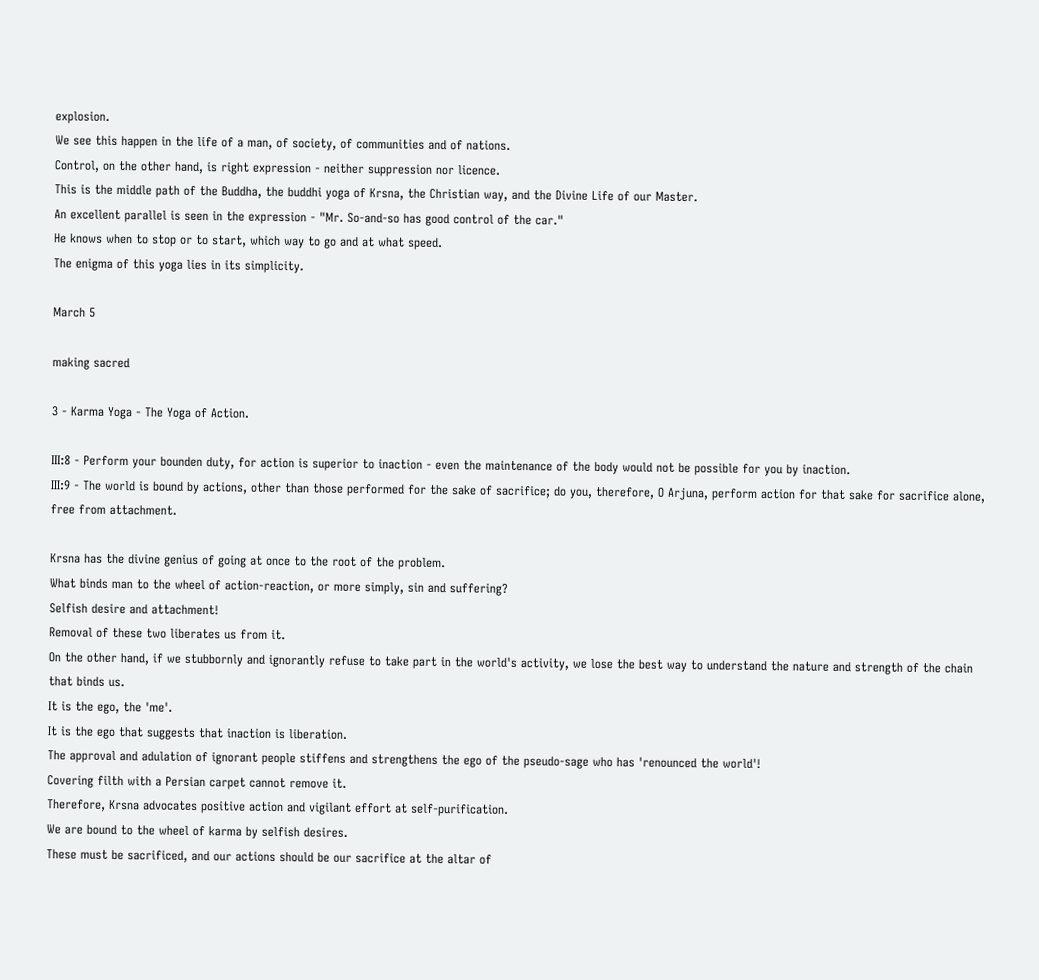explosion.
We see this happen in the life of a man, of society, of communities and of nations.
Control, on the other hand, is right expression - neither suppression nor licence.
This is the middle path of the Buddha, the buddhi yoga of Krsna, the Christian way, and the Divine Life of our Master.
An excellent parallel is seen in the expression - "Mr. So-and-so has good control of the car."
He knows when to stop or to start, which way to go and at what speed.
The enigma of this yoga lies in its simplicity.

March 5

making sacred

3 - Karma Yoga - The Yoga of Action.

III:8 - Perform your bounden duty, for action is superior to inaction - even the maintenance of the body would not be possible for you by inaction.
III:9 - The world is bound by actions, other than those performed for the sake of sacrifice; do you, therefore, O Arjuna, perform action for that sake for sacrifice alone, free from attachment.

Krsna has the divine genius of going at once to the root of the problem.
What binds man to the wheel of action-reaction, or more simply, sin and suffering?
Selfish desire and attachment!
Removal of these two liberates us from it.
On the other hand, if we stubbornly and ignorantly refuse to take part in the world's activity, we lose the best way to understand the nature and strength of the chain that binds us.
It is the ego, the 'me'.
It is the ego that suggests that inaction is liberation.
The approval and adulation of ignorant people stiffens and strengthens the ego of the pseudo-sage who has 'renounced the world'!
Covering filth with a Persian carpet cannot remove it.
Therefore, Krsna advocates positive action and vigilant effort at self-purification.
We are bound to the wheel of karma by selfish desires.
These must be sacrificed, and our actions should be our sacrifice at the altar of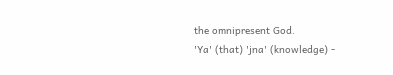the omnipresent God.
'Ya' (that) 'jna' (knowledge) -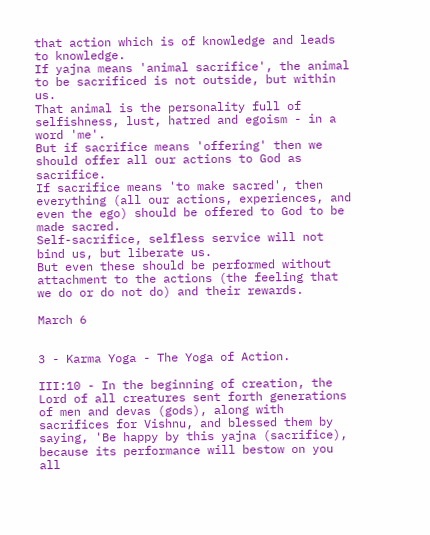that action which is of knowledge and leads to knowledge.
If yajna means 'animal sacrifice', the animal to be sacrificed is not outside, but within us.
That animal is the personality full of selfishness, lust, hatred and egoism - in a word 'me'.
But if sacrifice means 'offering' then we should offer all our actions to God as sacrifice.
If sacrifice means 'to make sacred', then everything (all our actions, experiences, and even the ego) should be offered to God to be made sacred.
Self-sacrifice, selfless service will not bind us, but liberate us.
But even these should be performed without attachment to the actions (the feeling that we do or do not do) and their rewards.

March 6


3 - Karma Yoga - The Yoga of Action.

III:10 - In the beginning of creation, the Lord of all creatures sent forth generations of men and devas (gods), along with sacrifices for Vishnu, and blessed them by saying, 'Be happy by this yajna (sacrifice), because its performance will bestow on you all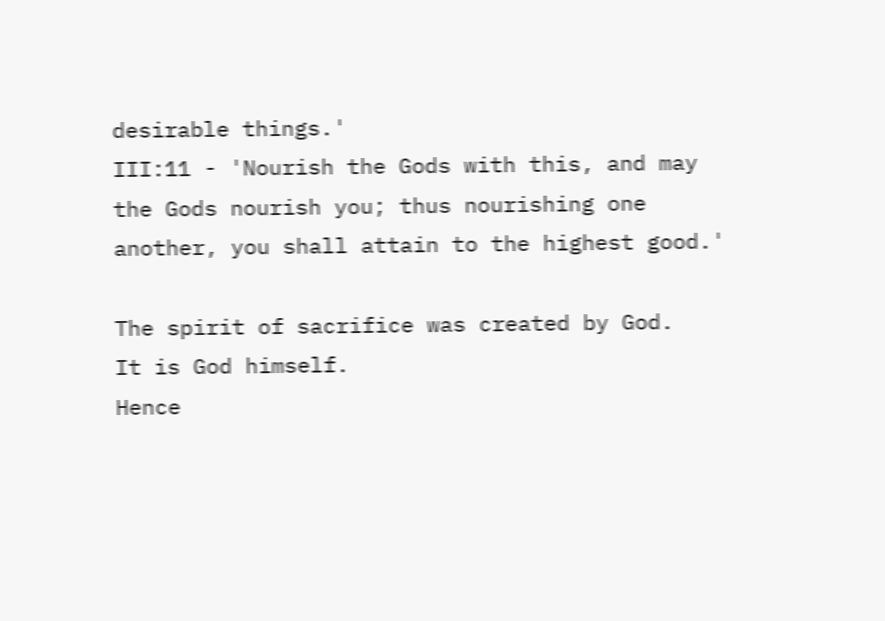desirable things.'
III:11 - 'Nourish the Gods with this, and may the Gods nourish you; thus nourishing one another, you shall attain to the highest good.'

The spirit of sacrifice was created by God.
It is God himself.
Hence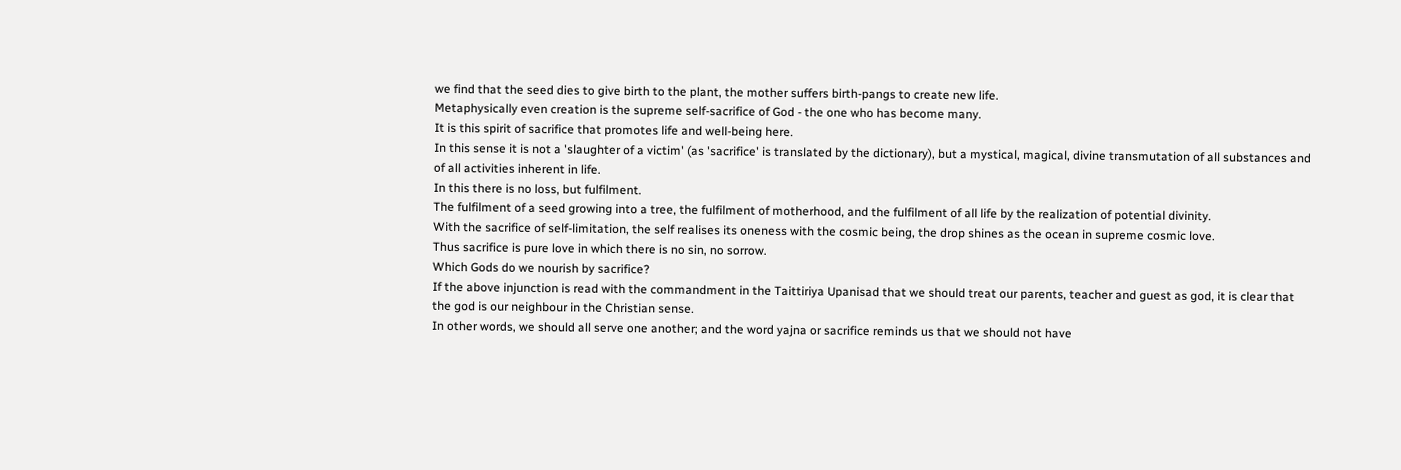we find that the seed dies to give birth to the plant, the mother suffers birth-pangs to create new life.
Metaphysically even creation is the supreme self-sacrifice of God - the one who has become many.
It is this spirit of sacrifice that promotes life and well-being here.
In this sense it is not a 'slaughter of a victim' (as 'sacrifice' is translated by the dictionary), but a mystical, magical, divine transmutation of all substances and of all activities inherent in life.
In this there is no loss, but fulfilment.
The fulfilment of a seed growing into a tree, the fulfilment of motherhood, and the fulfilment of all life by the realization of potential divinity.
With the sacrifice of self-limitation, the self realises its oneness with the cosmic being, the drop shines as the ocean in supreme cosmic love.
Thus sacrifice is pure love in which there is no sin, no sorrow.
Which Gods do we nourish by sacrifice?
If the above injunction is read with the commandment in the Taittiriya Upanisad that we should treat our parents, teacher and guest as god, it is clear that the god is our neighbour in the Christian sense.
In other words, we should all serve one another; and the word yajna or sacrifice reminds us that we should not have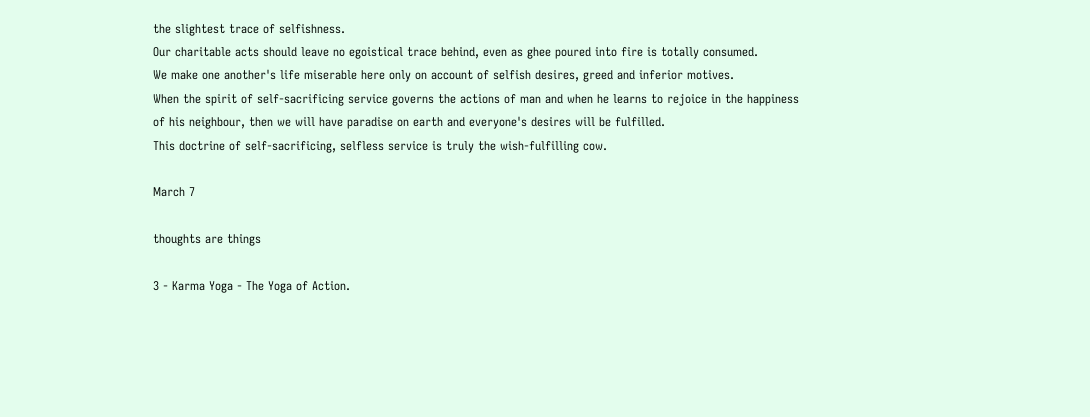the slightest trace of selfishness.
Our charitable acts should leave no egoistical trace behind, even as ghee poured into fire is totally consumed.
We make one another's life miserable here only on account of selfish desires, greed and inferior motives.
When the spirit of self-sacrificing service governs the actions of man and when he learns to rejoice in the happiness of his neighbour, then we will have paradise on earth and everyone's desires will be fulfilled.
This doctrine of self-sacrificing, selfless service is truly the wish-fulfilling cow.

March 7

thoughts are things

3 - Karma Yoga - The Yoga of Action.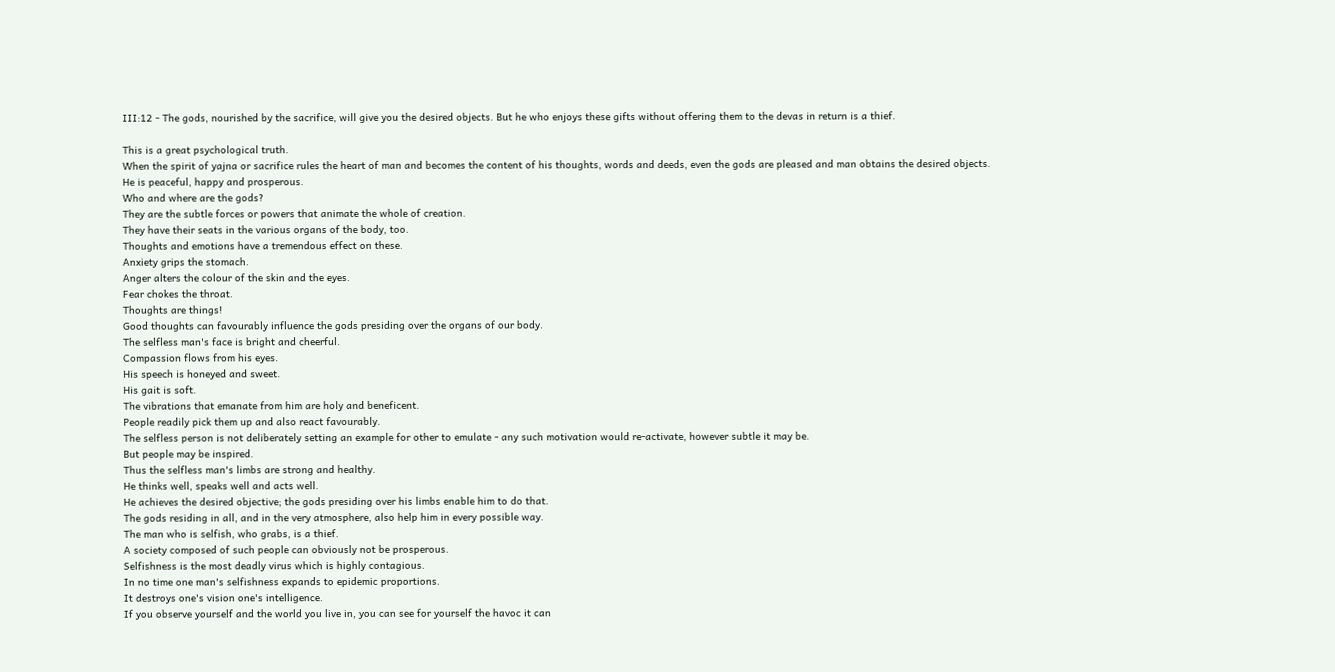III:12 - The gods, nourished by the sacrifice, will give you the desired objects. But he who enjoys these gifts without offering them to the devas in return is a thief.

This is a great psychological truth.
When the spirit of yajna or sacrifice rules the heart of man and becomes the content of his thoughts, words and deeds, even the gods are pleased and man obtains the desired objects.
He is peaceful, happy and prosperous.
Who and where are the gods?
They are the subtle forces or powers that animate the whole of creation.
They have their seats in the various organs of the body, too.
Thoughts and emotions have a tremendous effect on these.
Anxiety grips the stomach.
Anger alters the colour of the skin and the eyes.
Fear chokes the throat.
Thoughts are things!
Good thoughts can favourably influence the gods presiding over the organs of our body.
The selfless man's face is bright and cheerful.
Compassion flows from his eyes.
His speech is honeyed and sweet.
His gait is soft.
The vibrations that emanate from him are holy and beneficent.
People readily pick them up and also react favourably.
The selfless person is not deliberately setting an example for other to emulate - any such motivation would re-activate, however subtle it may be.
But people may be inspired.
Thus the selfless man's limbs are strong and healthy.
He thinks well, speaks well and acts well.
He achieves the desired objective; the gods presiding over his limbs enable him to do that.
The gods residing in all, and in the very atmosphere, also help him in every possible way.
The man who is selfish, who grabs, is a thief.
A society composed of such people can obviously not be prosperous.
Selfishness is the most deadly virus which is highly contagious.
In no time one man's selfishness expands to epidemic proportions.
It destroys one's vision one's intelligence.
If you observe yourself and the world you live in, you can see for yourself the havoc it can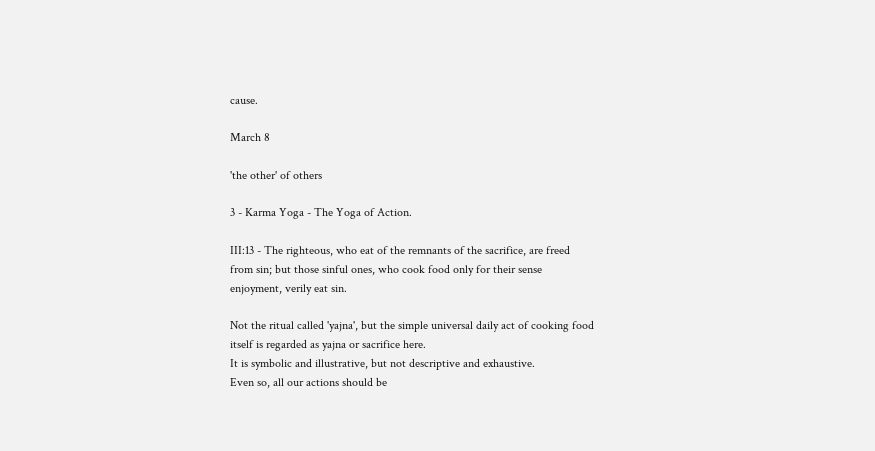cause.

March 8

'the other' of others

3 - Karma Yoga - The Yoga of Action.

III:13 - The righteous, who eat of the remnants of the sacrifice, are freed from sin; but those sinful ones, who cook food only for their sense enjoyment, verily eat sin.

Not the ritual called 'yajna', but the simple universal daily act of cooking food itself is regarded as yajna or sacrifice here.
It is symbolic and illustrative, but not descriptive and exhaustive.
Even so, all our actions should be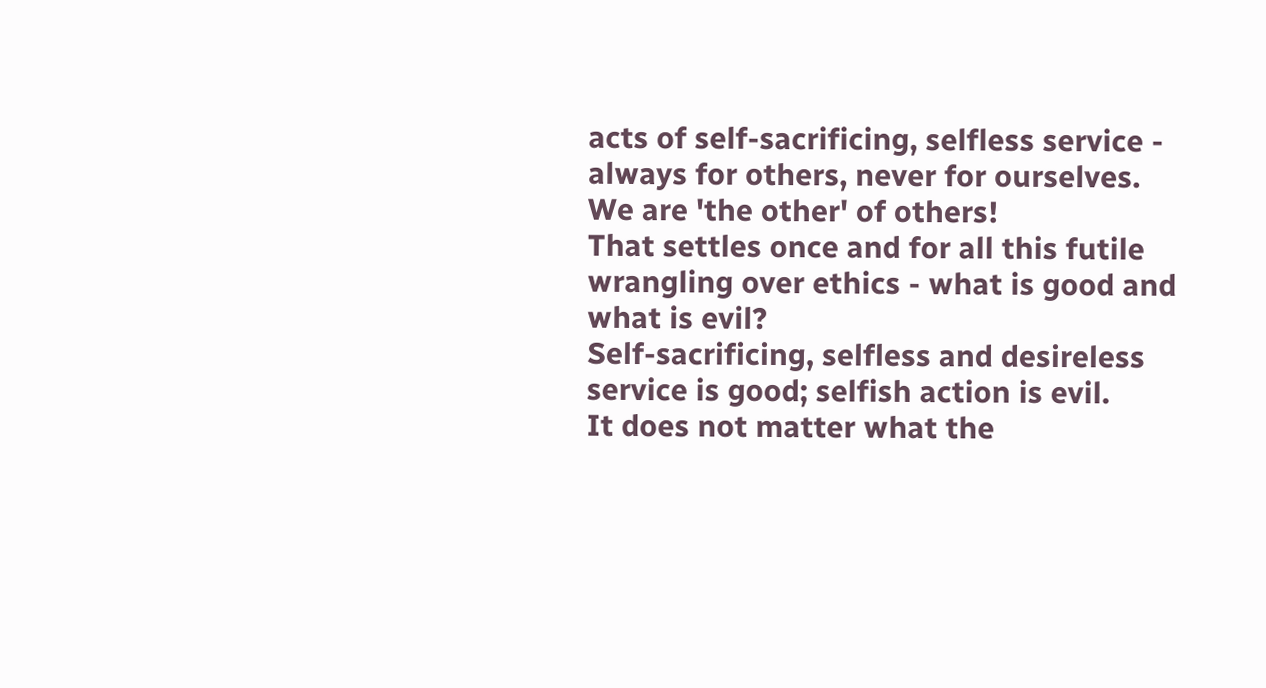acts of self-sacrificing, selfless service - always for others, never for ourselves.
We are 'the other' of others!
That settles once and for all this futile wrangling over ethics - what is good and what is evil?
Self-sacrificing, selfless and desireless service is good; selfish action is evil.
It does not matter what the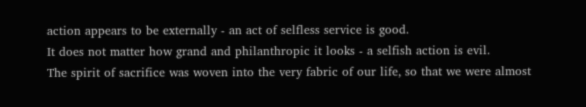action appears to be externally - an act of selfless service is good.
It does not matter how grand and philanthropic it looks - a selfish action is evil.
The spirit of sacrifice was woven into the very fabric of our life, so that we were almost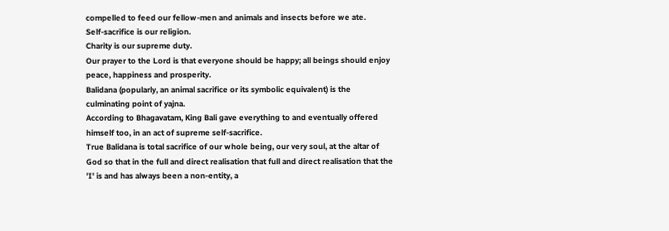compelled to feed our fellow-men and animals and insects before we ate.
Self-sacrifice is our religion.
Charity is our supreme duty.
Our prayer to the Lord is that everyone should be happy; all beings should enjoy peace, happiness and prosperity.
Balidana (popularly, an animal sacrifice or its symbolic equivalent) is the culminating point of yajna.
According to Bhagavatam, King Bali gave everything to and eventually offered himself too, in an act of supreme self-sacrifice.
True Balidana is total sacrifice of our whole being, our very soul, at the altar of God so that in the full and direct realisation that full and direct realisation that the 'I' is and has always been a non-entity, a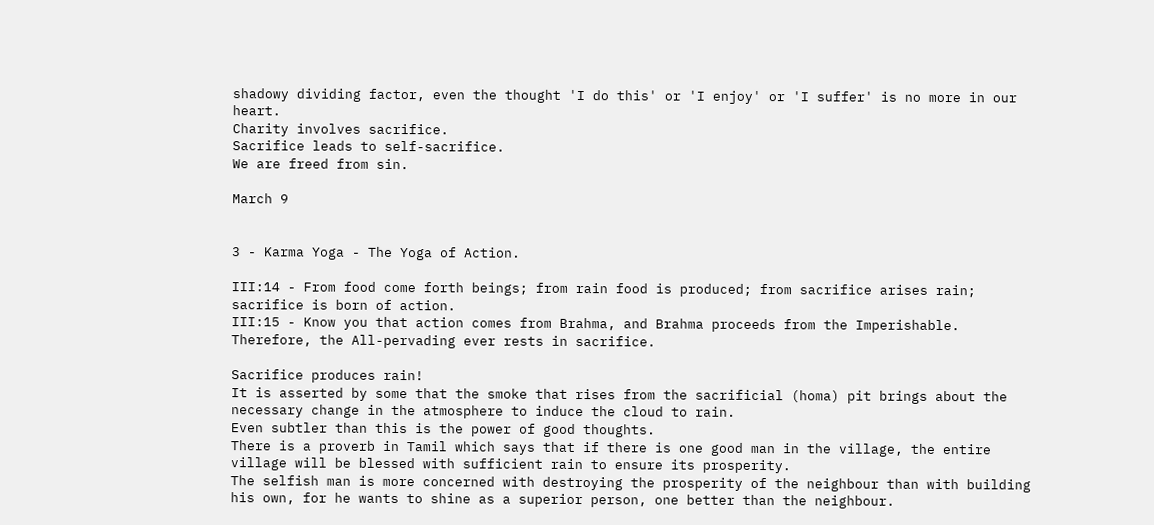shadowy dividing factor, even the thought 'I do this' or 'I enjoy' or 'I suffer' is no more in our heart.
Charity involves sacrifice.
Sacrifice leads to self-sacrifice.
We are freed from sin.

March 9


3 - Karma Yoga - The Yoga of Action.

III:14 - From food come forth beings; from rain food is produced; from sacrifice arises rain; sacrifice is born of action.
III:15 - Know you that action comes from Brahma, and Brahma proceeds from the Imperishable. Therefore, the All-pervading ever rests in sacrifice.

Sacrifice produces rain!
It is asserted by some that the smoke that rises from the sacrificial (homa) pit brings about the necessary change in the atmosphere to induce the cloud to rain.
Even subtler than this is the power of good thoughts.
There is a proverb in Tamil which says that if there is one good man in the village, the entire village will be blessed with sufficient rain to ensure its prosperity.
The selfish man is more concerned with destroying the prosperity of the neighbour than with building his own, for he wants to shine as a superior person, one better than the neighbour.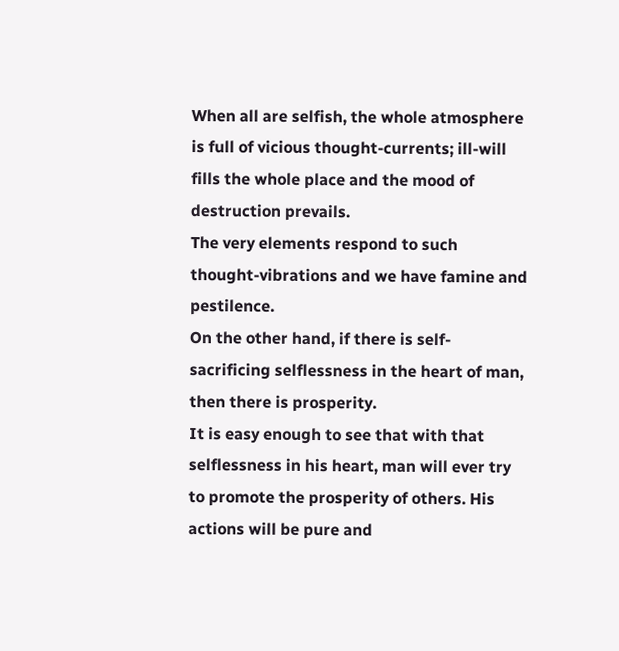When all are selfish, the whole atmosphere is full of vicious thought-currents; ill-will fills the whole place and the mood of destruction prevails.
The very elements respond to such thought-vibrations and we have famine and pestilence.
On the other hand, if there is self-sacrificing selflessness in the heart of man, then there is prosperity.
It is easy enough to see that with that selflessness in his heart, man will ever try to promote the prosperity of others. His actions will be pure and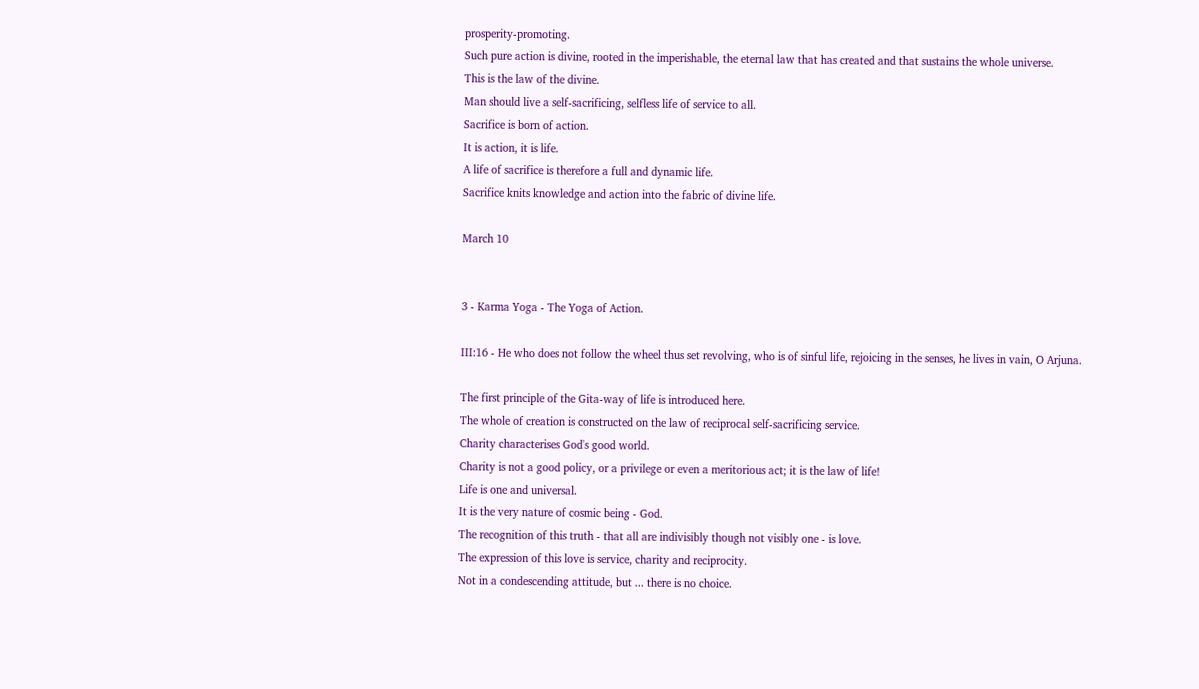prosperity-promoting.
Such pure action is divine, rooted in the imperishable, the eternal law that has created and that sustains the whole universe.
This is the law of the divine.
Man should live a self-sacrificing, selfless life of service to all.
Sacrifice is born of action.
It is action, it is life.
A life of sacrifice is therefore a full and dynamic life.
Sacrifice knits knowledge and action into the fabric of divine life.

March 10


3 - Karma Yoga - The Yoga of Action.

III:16 - He who does not follow the wheel thus set revolving, who is of sinful life, rejoicing in the senses, he lives in vain, O Arjuna.

The first principle of the Gita-way of life is introduced here.
The whole of creation is constructed on the law of reciprocal self-sacrificing service.
Charity characterises God's good world.
Charity is not a good policy, or a privilege or even a meritorious act; it is the law of life!
Life is one and universal.
It is the very nature of cosmic being - God.
The recognition of this truth - that all are indivisibly though not visibly one - is love.
The expression of this love is service, charity and reciprocity.
Not in a condescending attitude, but ... there is no choice.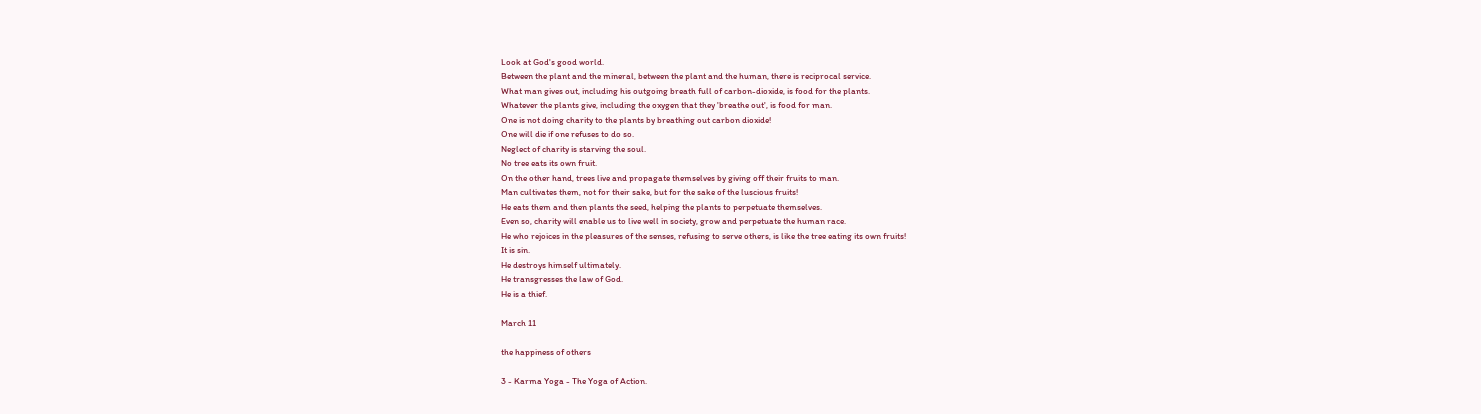Look at God's good world.
Between the plant and the mineral, between the plant and the human, there is reciprocal service.
What man gives out, including his outgoing breath full of carbon-dioxide, is food for the plants.
Whatever the plants give, including the oxygen that they 'breathe out', is food for man.
One is not doing charity to the plants by breathing out carbon dioxide!
One will die if one refuses to do so.
Neglect of charity is starving the soul.
No tree eats its own fruit.
On the other hand, trees live and propagate themselves by giving off their fruits to man.
Man cultivates them, not for their sake, but for the sake of the luscious fruits!
He eats them and then plants the seed, helping the plants to perpetuate themselves.
Even so, charity will enable us to live well in society, grow and perpetuate the human race.
He who rejoices in the pleasures of the senses, refusing to serve others, is like the tree eating its own fruits!
It is sin.
He destroys himself ultimately.
He transgresses the law of God.
He is a thief.

March 11

the happiness of others

3 - Karma Yoga - The Yoga of Action.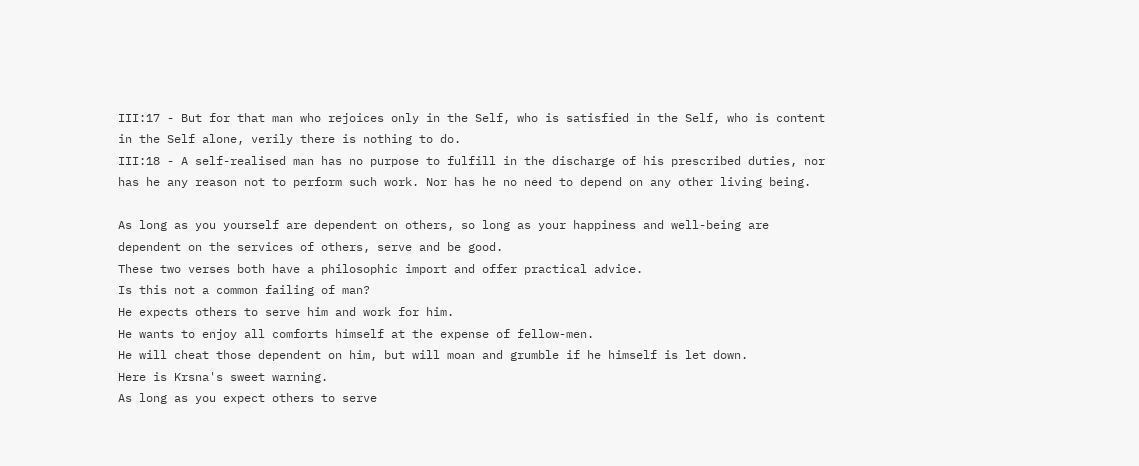III:17 - But for that man who rejoices only in the Self, who is satisfied in the Self, who is content in the Self alone, verily there is nothing to do.
III:18 - A self-realised man has no purpose to fulfill in the discharge of his prescribed duties, nor has he any reason not to perform such work. Nor has he no need to depend on any other living being.

As long as you yourself are dependent on others, so long as your happiness and well-being are dependent on the services of others, serve and be good.
These two verses both have a philosophic import and offer practical advice.
Is this not a common failing of man?
He expects others to serve him and work for him.
He wants to enjoy all comforts himself at the expense of fellow-men.
He will cheat those dependent on him, but will moan and grumble if he himself is let down.
Here is Krsna's sweet warning.
As long as you expect others to serve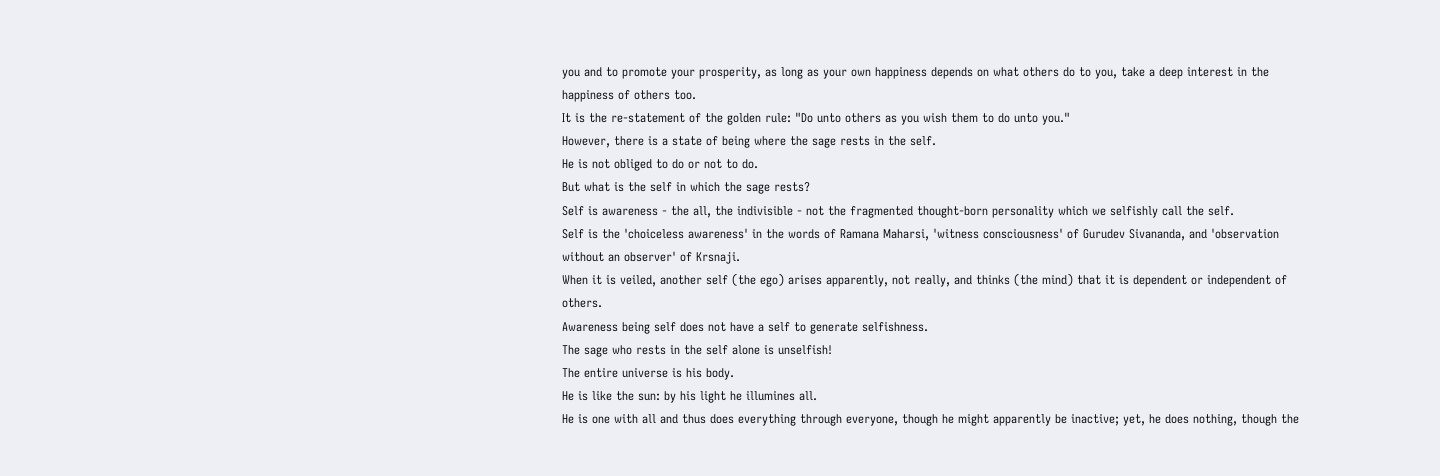you and to promote your prosperity, as long as your own happiness depends on what others do to you, take a deep interest in the happiness of others too.
It is the re-statement of the golden rule: "Do unto others as you wish them to do unto you."
However, there is a state of being where the sage rests in the self.
He is not obliged to do or not to do.
But what is the self in which the sage rests?
Self is awareness - the all, the indivisible - not the fragmented thought-born personality which we selfishly call the self.
Self is the 'choiceless awareness' in the words of Ramana Maharsi, 'witness consciousness' of Gurudev Sivananda, and 'observation without an observer' of Krsnaji.
When it is veiled, another self (the ego) arises apparently, not really, and thinks (the mind) that it is dependent or independent of others.
Awareness being self does not have a self to generate selfishness.
The sage who rests in the self alone is unselfish!
The entire universe is his body.
He is like the sun: by his light he illumines all.
He is one with all and thus does everything through everyone, though he might apparently be inactive; yet, he does nothing, though the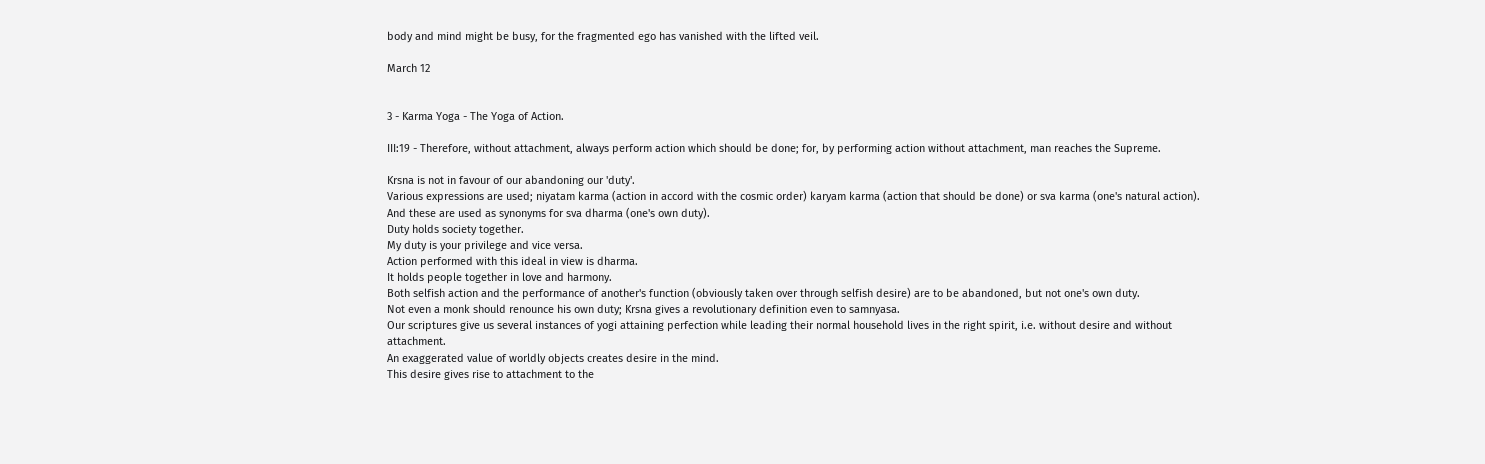body and mind might be busy, for the fragmented ego has vanished with the lifted veil.

March 12


3 - Karma Yoga - The Yoga of Action.

III:19 - Therefore, without attachment, always perform action which should be done; for, by performing action without attachment, man reaches the Supreme.

Krsna is not in favour of our abandoning our 'duty'.
Various expressions are used; niyatam karma (action in accord with the cosmic order) karyam karma (action that should be done) or sva karma (one's natural action).
And these are used as synonyms for sva dharma (one's own duty).
Duty holds society together.
My duty is your privilege and vice versa.
Action performed with this ideal in view is dharma.
It holds people together in love and harmony.
Both selfish action and the performance of another's function (obviously taken over through selfish desire) are to be abandoned, but not one's own duty.
Not even a monk should renounce his own duty; Krsna gives a revolutionary definition even to samnyasa.
Our scriptures give us several instances of yogi attaining perfection while leading their normal household lives in the right spirit, i.e. without desire and without attachment.
An exaggerated value of worldly objects creates desire in the mind.
This desire gives rise to attachment to the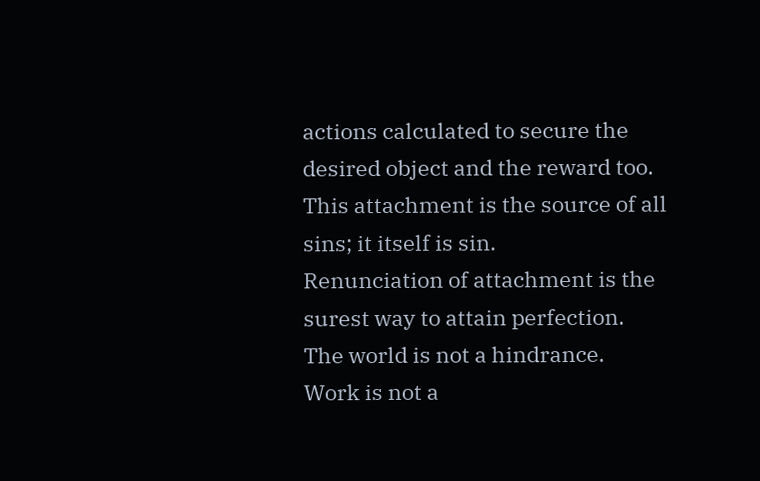actions calculated to secure the desired object and the reward too.
This attachment is the source of all sins; it itself is sin.
Renunciation of attachment is the surest way to attain perfection.
The world is not a hindrance.
Work is not a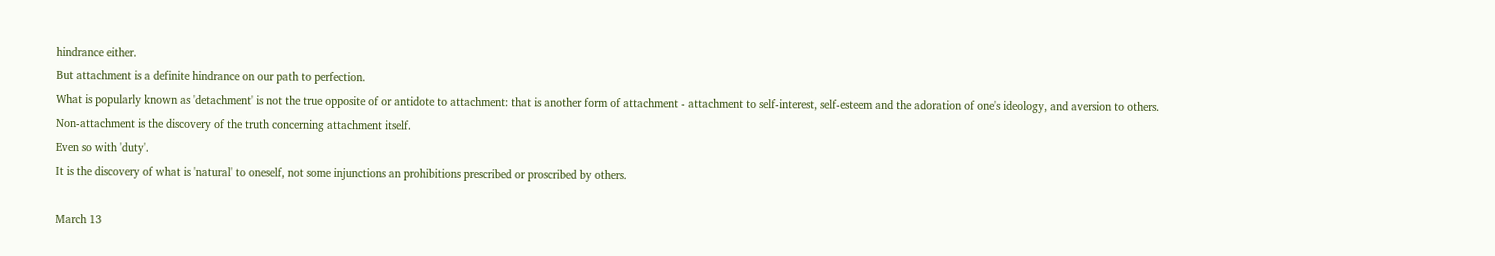hindrance either.
But attachment is a definite hindrance on our path to perfection.
What is popularly known as 'detachment' is not the true opposite of or antidote to attachment: that is another form of attachment - attachment to self-interest, self-esteem and the adoration of one's ideology, and aversion to others.
Non-attachment is the discovery of the truth concerning attachment itself.
Even so with 'duty'.
It is the discovery of what is 'natural' to oneself, not some injunctions an prohibitions prescribed or proscribed by others.

March 13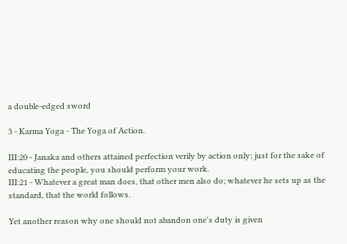a double-edged sword

3 - Karma Yoga - The Yoga of Action.

III:20 - Janaka and others attained perfection verily by action only; just for the sake of educating the people, you should perform your work.
III:21 - Whatever a great man does, that other men also do; whatever he sets up as the standard, that the world follows.

Yet another reason why one should not abandon one's duty is given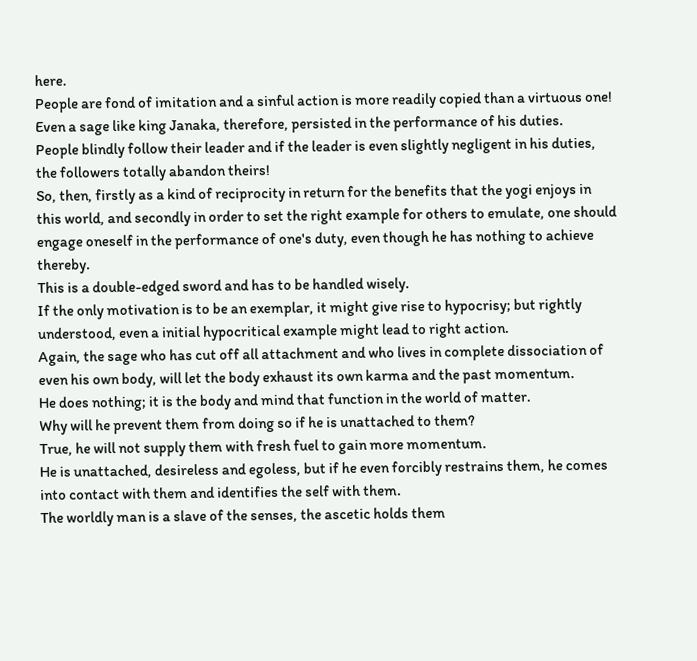here.
People are fond of imitation and a sinful action is more readily copied than a virtuous one!
Even a sage like king Janaka, therefore, persisted in the performance of his duties.
People blindly follow their leader and if the leader is even slightly negligent in his duties, the followers totally abandon theirs!
So, then, firstly as a kind of reciprocity in return for the benefits that the yogi enjoys in this world, and secondly in order to set the right example for others to emulate, one should engage oneself in the performance of one's duty, even though he has nothing to achieve thereby.
This is a double-edged sword and has to be handled wisely.
If the only motivation is to be an exemplar, it might give rise to hypocrisy; but rightly understood, even a initial hypocritical example might lead to right action.
Again, the sage who has cut off all attachment and who lives in complete dissociation of even his own body, will let the body exhaust its own karma and the past momentum.
He does nothing; it is the body and mind that function in the world of matter.
Why will he prevent them from doing so if he is unattached to them?
True, he will not supply them with fresh fuel to gain more momentum.
He is unattached, desireless and egoless, but if he even forcibly restrains them, he comes into contact with them and identifies the self with them.
The worldly man is a slave of the senses, the ascetic holds them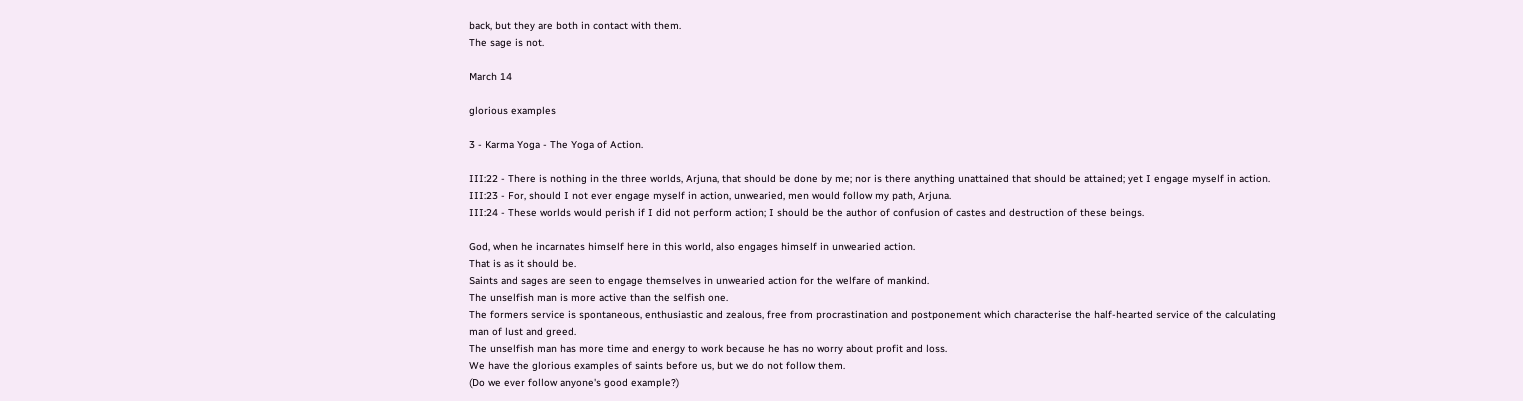back, but they are both in contact with them.
The sage is not.

March 14

glorious examples

3 - Karma Yoga - The Yoga of Action.

III:22 - There is nothing in the three worlds, Arjuna, that should be done by me; nor is there anything unattained that should be attained; yet I engage myself in action.
III:23 - For, should I not ever engage myself in action, unwearied, men would follow my path, Arjuna.
III:24 - These worlds would perish if I did not perform action; I should be the author of confusion of castes and destruction of these beings.

God, when he incarnates himself here in this world, also engages himself in unwearied action.
That is as it should be.
Saints and sages are seen to engage themselves in unwearied action for the welfare of mankind.
The unselfish man is more active than the selfish one.
The formers service is spontaneous, enthusiastic and zealous, free from procrastination and postponement which characterise the half-hearted service of the calculating man of lust and greed.
The unselfish man has more time and energy to work because he has no worry about profit and loss.
We have the glorious examples of saints before us, but we do not follow them.
(Do we ever follow anyone's good example?)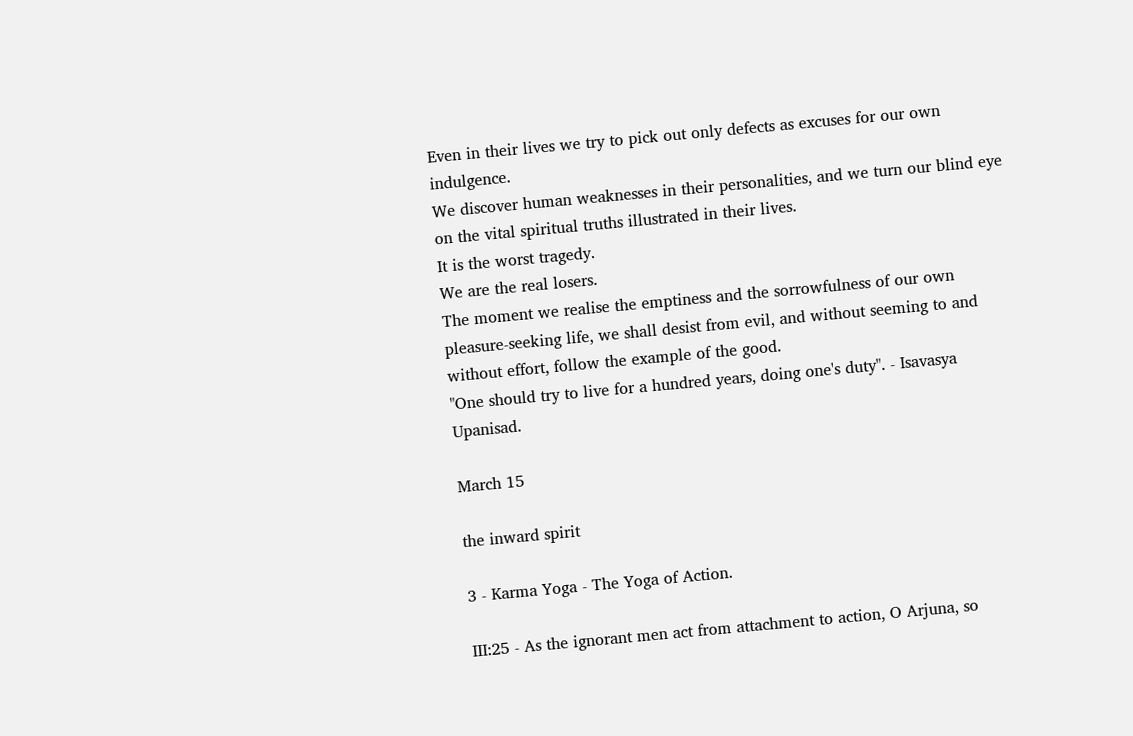Even in their lives we try to pick out only defects as excuses for our own indulgence.
We discover human weaknesses in their personalities, and we turn our blind eye on the vital spiritual truths illustrated in their lives.
It is the worst tragedy.
We are the real losers.
The moment we realise the emptiness and the sorrowfulness of our own pleasure-seeking life, we shall desist from evil, and without seeming to and without effort, follow the example of the good.
"One should try to live for a hundred years, doing one's duty". - Isavasya Upanisad.

March 15

the inward spirit

3 - Karma Yoga - The Yoga of Action.

III:25 - As the ignorant men act from attachment to action, O Arjuna, so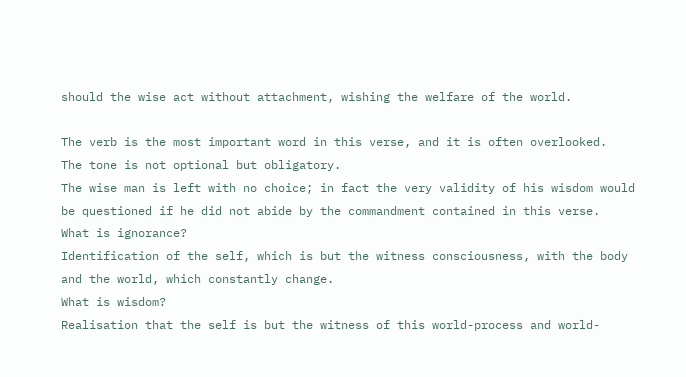should the wise act without attachment, wishing the welfare of the world.

The verb is the most important word in this verse, and it is often overlooked.
The tone is not optional but obligatory.
The wise man is left with no choice; in fact the very validity of his wisdom would be questioned if he did not abide by the commandment contained in this verse.
What is ignorance?
Identification of the self, which is but the witness consciousness, with the body and the world, which constantly change.
What is wisdom?
Realisation that the self is but the witness of this world-process and world-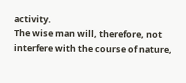activity.
The wise man will, therefore, not interfere with the course of nature,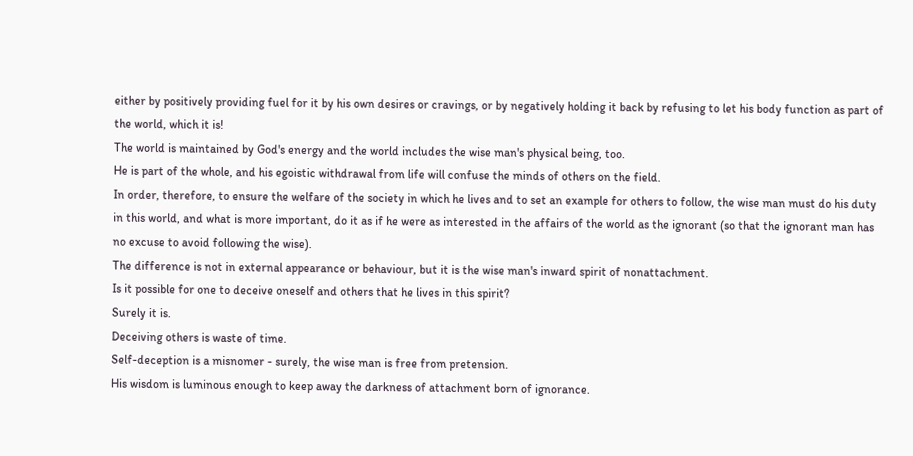either by positively providing fuel for it by his own desires or cravings, or by negatively holding it back by refusing to let his body function as part of the world, which it is!
The world is maintained by God's energy and the world includes the wise man's physical being, too.
He is part of the whole, and his egoistic withdrawal from life will confuse the minds of others on the field.
In order, therefore, to ensure the welfare of the society in which he lives and to set an example for others to follow, the wise man must do his duty in this world, and what is more important, do it as if he were as interested in the affairs of the world as the ignorant (so that the ignorant man has no excuse to avoid following the wise).
The difference is not in external appearance or behaviour, but it is the wise man's inward spirit of nonattachment.
Is it possible for one to deceive oneself and others that he lives in this spirit?
Surely it is.
Deceiving others is waste of time.
Self-deception is a misnomer - surely, the wise man is free from pretension.
His wisdom is luminous enough to keep away the darkness of attachment born of ignorance.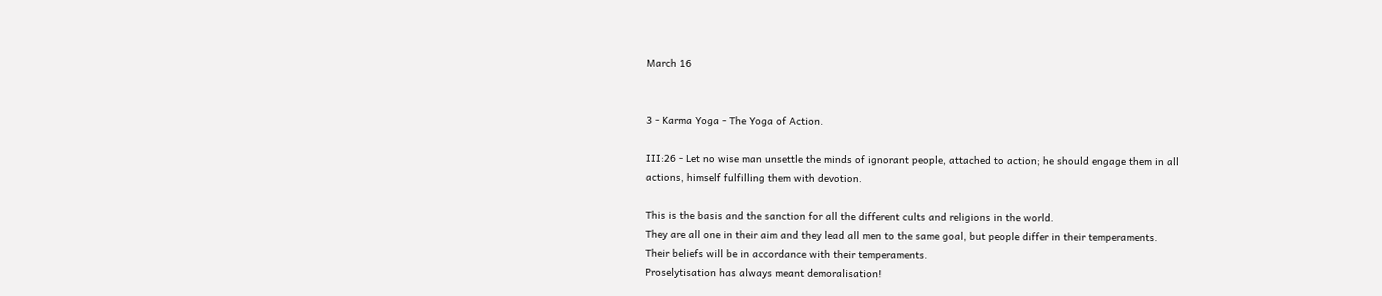March 16


3 - Karma Yoga - The Yoga of Action.

III:26 - Let no wise man unsettle the minds of ignorant people, attached to action; he should engage them in all actions, himself fulfilling them with devotion.

This is the basis and the sanction for all the different cults and religions in the world.
They are all one in their aim and they lead all men to the same goal, but people differ in their temperaments.
Their beliefs will be in accordance with their temperaments.
Proselytisation has always meant demoralisation!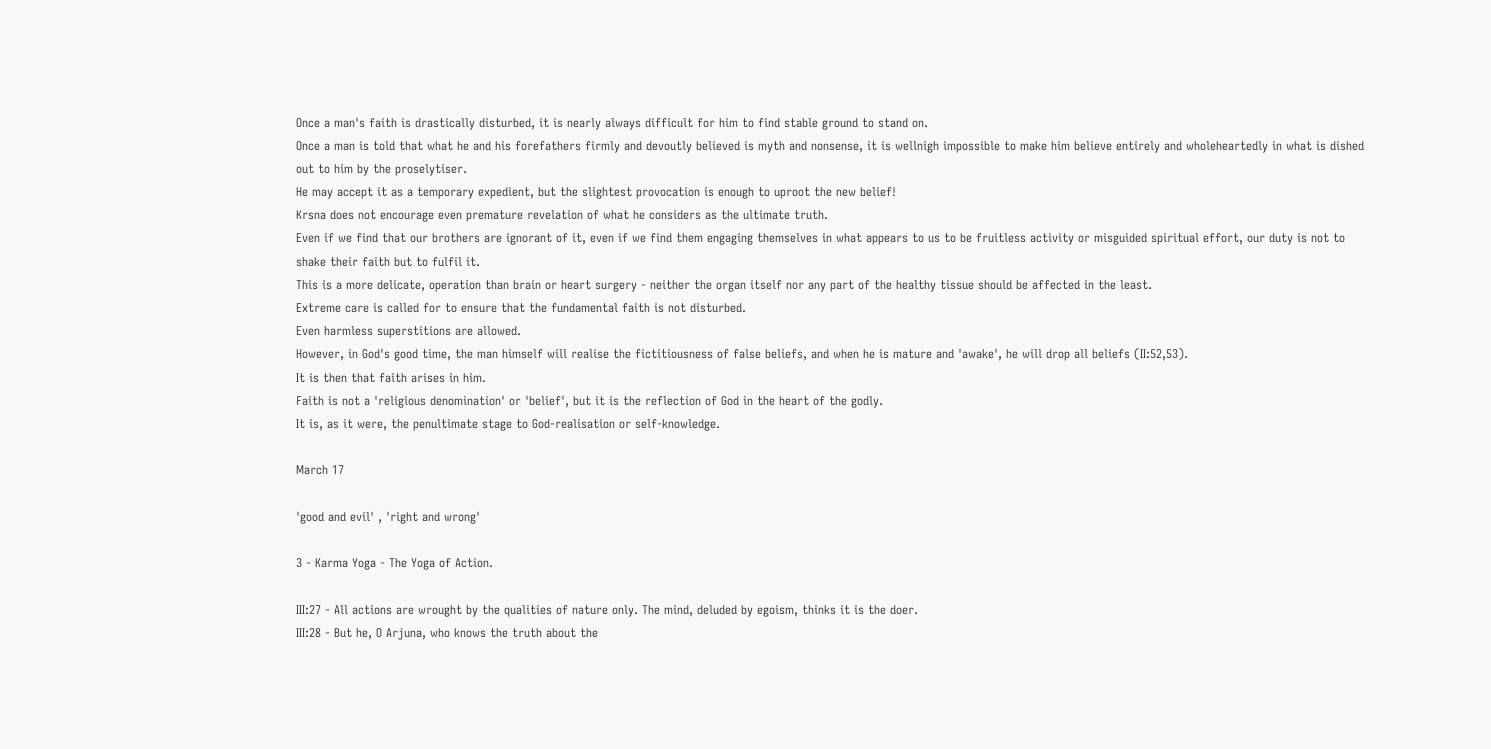Once a man's faith is drastically disturbed, it is nearly always difficult for him to find stable ground to stand on.
Once a man is told that what he and his forefathers firmly and devoutly believed is myth and nonsense, it is wellnigh impossible to make him believe entirely and wholeheartedly in what is dished out to him by the proselytiser.
He may accept it as a temporary expedient, but the slightest provocation is enough to uproot the new belief!
Krsna does not encourage even premature revelation of what he considers as the ultimate truth.
Even if we find that our brothers are ignorant of it, even if we find them engaging themselves in what appears to us to be fruitless activity or misguided spiritual effort, our duty is not to shake their faith but to fulfil it.
This is a more delicate, operation than brain or heart surgery - neither the organ itself nor any part of the healthy tissue should be affected in the least.
Extreme care is called for to ensure that the fundamental faith is not disturbed.
Even harmless superstitions are allowed.
However, in God's good time, the man himself will realise the fictitiousness of false beliefs, and when he is mature and 'awake', he will drop all beliefs (II:52,53).
It is then that faith arises in him.
Faith is not a 'religious denomination' or 'belief', but it is the reflection of God in the heart of the godly.
It is, as it were, the penultimate stage to God-realisation or self-knowledge.

March 17

'good and evil' , 'right and wrong'

3 - Karma Yoga - The Yoga of Action.

III:27 - All actions are wrought by the qualities of nature only. The mind, deluded by egoism, thinks it is the doer.
III:28 - But he, O Arjuna, who knows the truth about the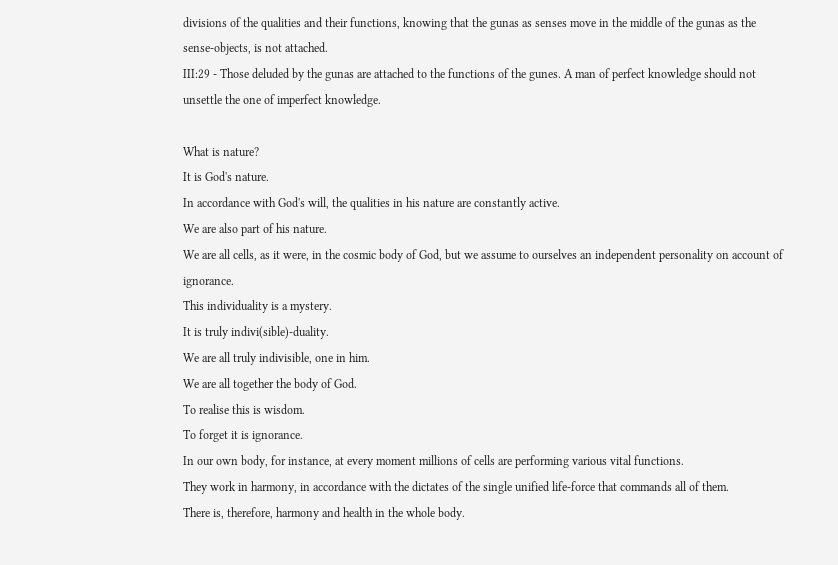divisions of the qualities and their functions, knowing that the gunas as senses move in the middle of the gunas as the sense-objects, is not attached.
III:29 - Those deluded by the gunas are attached to the functions of the gunes. A man of perfect knowledge should not unsettle the one of imperfect knowledge.

What is nature?
It is God's nature.
In accordance with God's will, the qualities in his nature are constantly active.
We are also part of his nature.
We are all cells, as it were, in the cosmic body of God, but we assume to ourselves an independent personality on account of ignorance.
This individuality is a mystery.
It is truly indivi(sible)-duality.
We are all truly indivisible, one in him.
We are all together the body of God.
To realise this is wisdom.
To forget it is ignorance.
In our own body, for instance, at every moment millions of cells are performing various vital functions.
They work in harmony, in accordance with the dictates of the single unified life-force that commands all of them.
There is, therefore, harmony and health in the whole body.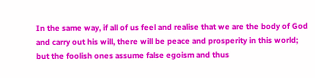In the same way, if all of us feel and realise that we are the body of God and carry out his will, there will be peace and prosperity in this world; but the foolish ones assume false egoism and thus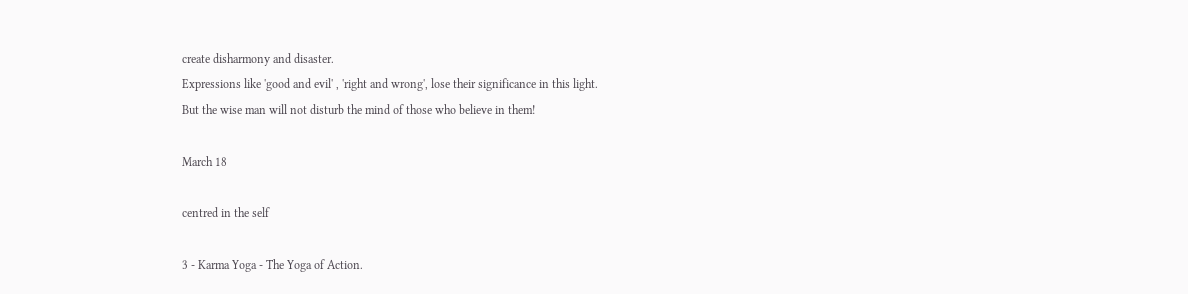create disharmony and disaster.
Expressions like 'good and evil' , 'right and wrong', lose their significance in this light.
But the wise man will not disturb the mind of those who believe in them!

March 18

centred in the self

3 - Karma Yoga - The Yoga of Action.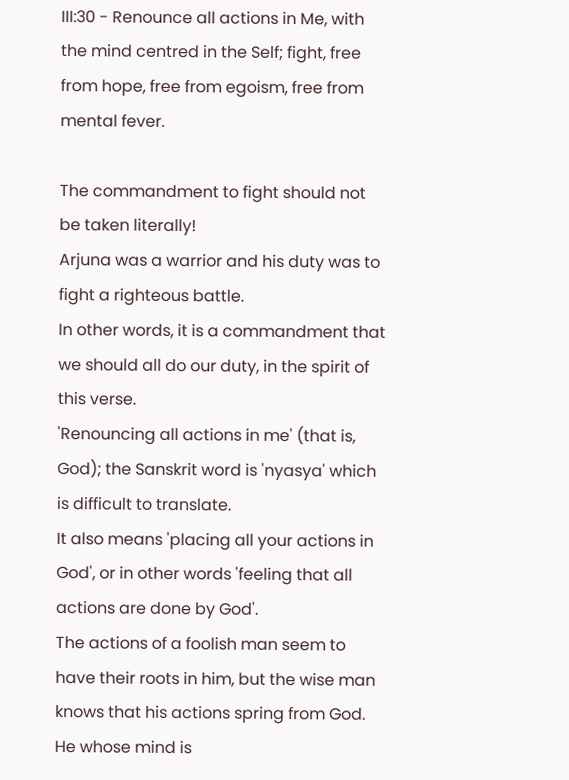III:30 - Renounce all actions in Me, with the mind centred in the Self; fight, free from hope, free from egoism, free from mental fever.

The commandment to fight should not be taken literally!
Arjuna was a warrior and his duty was to fight a righteous battle.
In other words, it is a commandment that we should all do our duty, in the spirit of this verse.
'Renouncing all actions in me' (that is, God); the Sanskrit word is 'nyasya' which is difficult to translate.
It also means 'placing all your actions in God', or in other words 'feeling that all actions are done by God'.
The actions of a foolish man seem to have their roots in him, but the wise man knows that his actions spring from God.
He whose mind is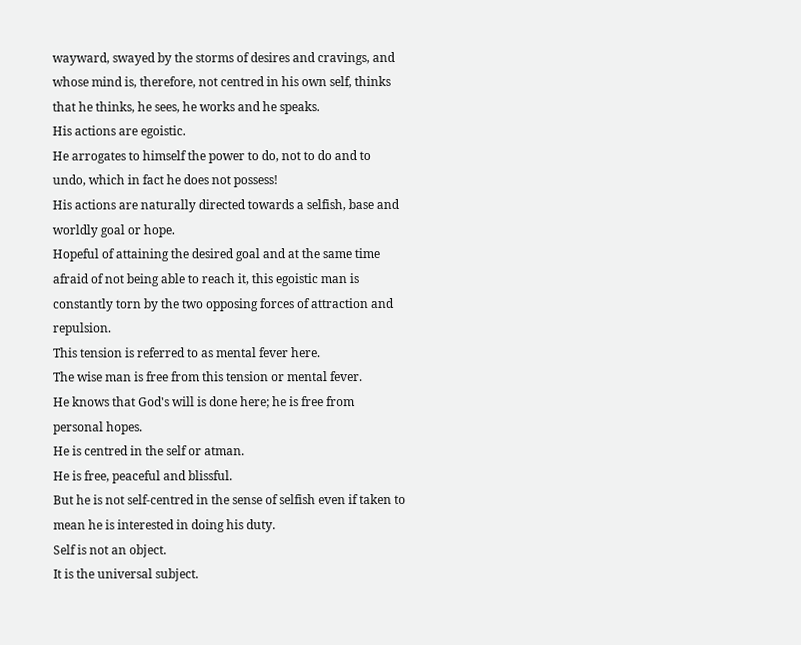wayward, swayed by the storms of desires and cravings, and whose mind is, therefore, not centred in his own self, thinks that he thinks, he sees, he works and he speaks.
His actions are egoistic.
He arrogates to himself the power to do, not to do and to undo, which in fact he does not possess!
His actions are naturally directed towards a selfish, base and worldly goal or hope.
Hopeful of attaining the desired goal and at the same time afraid of not being able to reach it, this egoistic man is constantly torn by the two opposing forces of attraction and repulsion.
This tension is referred to as mental fever here.
The wise man is free from this tension or mental fever.
He knows that God's will is done here; he is free from personal hopes.
He is centred in the self or atman.
He is free, peaceful and blissful.
But he is not self-centred in the sense of selfish even if taken to mean he is interested in doing his duty.
Self is not an object.
It is the universal subject.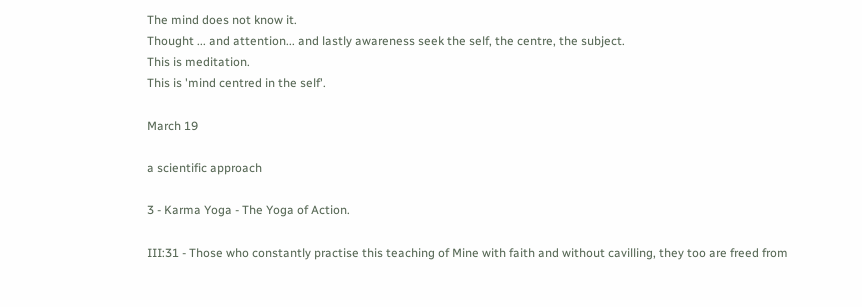The mind does not know it.
Thought ... and attention... and lastly awareness seek the self, the centre, the subject.
This is meditation.
This is 'mind centred in the self'.

March 19

a scientific approach

3 - Karma Yoga - The Yoga of Action.

III:31 - Those who constantly practise this teaching of Mine with faith and without cavilling, they too are freed from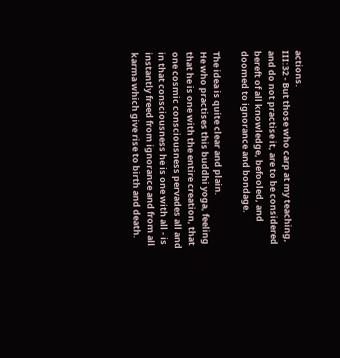actions.
III:32 - But those who carp at my teaching, and do not practise it, are to be considered bereft of all knowledge, befooled, and doomed to ignorance and bondage.

The idea is quite clear and plain.
He who practises this buddhi yoga, feeling that he is one with the entire creation, that one cosmic consciousness pervades all and in that consciousness he is one with all - is instantly freed from ignorance and from all karma which give rise to birth and death.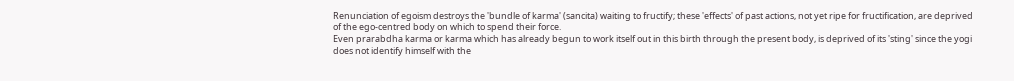Renunciation of egoism destroys the 'bundle of karma' (sancita) waiting to fructify; these 'effects' of past actions, not yet ripe for fructification, are deprived of the ego-centred body on which to spend their force.
Even prarabdha karma or karma which has already begun to work itself out in this birth through the present body, is deprived of its 'sting' since the yogi does not identify himself with the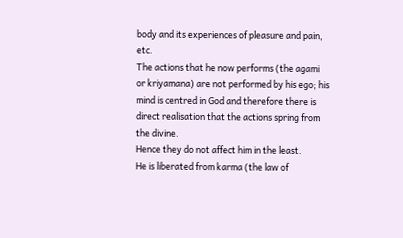body and its experiences of pleasure and pain, etc.
The actions that he now performs (the agami or kriyamana) are not performed by his ego; his mind is centred in God and therefore there is direct realisation that the actions spring from the divine.
Hence they do not affect him in the least.
He is liberated from karma (the law of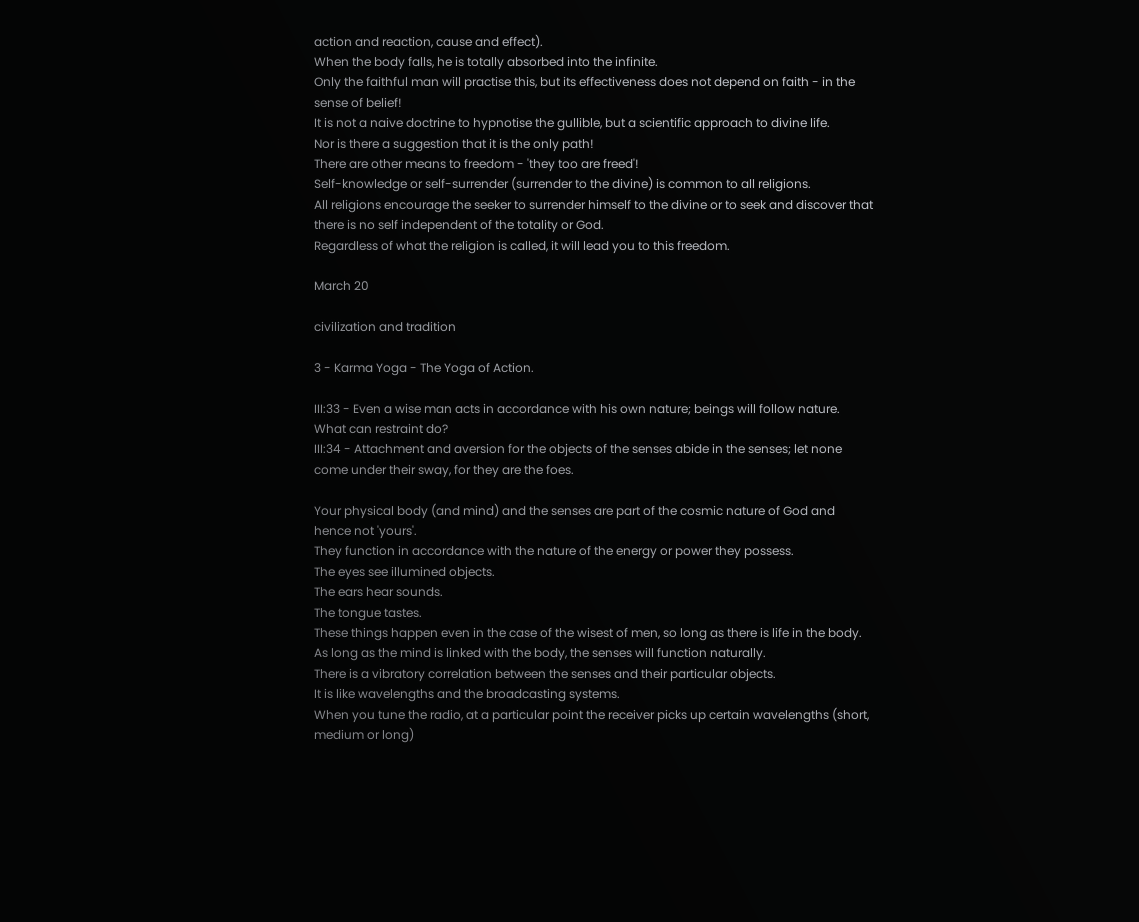action and reaction, cause and effect).
When the body falls, he is totally absorbed into the infinite.
Only the faithful man will practise this, but its effectiveness does not depend on faith - in the sense of belief!
It is not a naive doctrine to hypnotise the gullible, but a scientific approach to divine life.
Nor is there a suggestion that it is the only path!
There are other means to freedom - 'they too are freed'!
Self-knowledge or self-surrender (surrender to the divine) is common to all religions.
All religions encourage the seeker to surrender himself to the divine or to seek and discover that there is no self independent of the totality or God.
Regardless of what the religion is called, it will lead you to this freedom.

March 20

civilization and tradition

3 - Karma Yoga - The Yoga of Action.

III:33 - Even a wise man acts in accordance with his own nature; beings will follow nature. What can restraint do?
III:34 - Attachment and aversion for the objects of the senses abide in the senses; let none come under their sway, for they are the foes.

Your physical body (and mind) and the senses are part of the cosmic nature of God and hence not 'yours'.
They function in accordance with the nature of the energy or power they possess.
The eyes see illumined objects.
The ears hear sounds.
The tongue tastes.
These things happen even in the case of the wisest of men, so long as there is life in the body.
As long as the mind is linked with the body, the senses will function naturally.
There is a vibratory correlation between the senses and their particular objects.
It is like wavelengths and the broadcasting systems.
When you tune the radio, at a particular point the receiver picks up certain wavelengths (short, medium or long)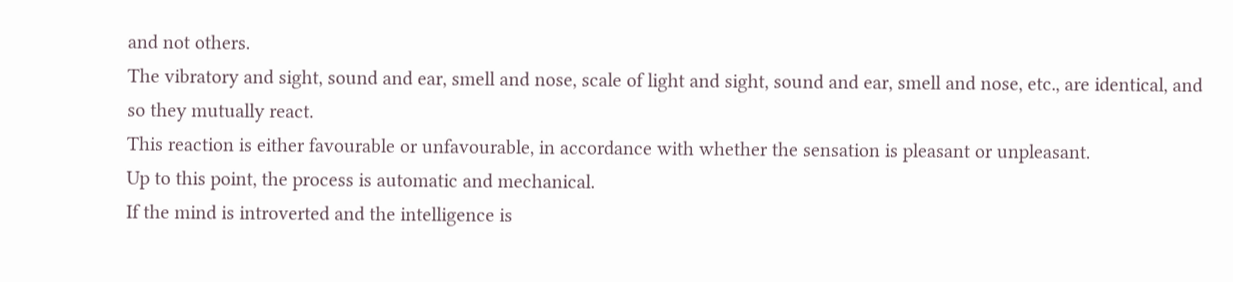and not others.
The vibratory and sight, sound and ear, smell and nose, scale of light and sight, sound and ear, smell and nose, etc., are identical, and so they mutually react.
This reaction is either favourable or unfavourable, in accordance with whether the sensation is pleasant or unpleasant.
Up to this point, the process is automatic and mechanical.
If the mind is introverted and the intelligence is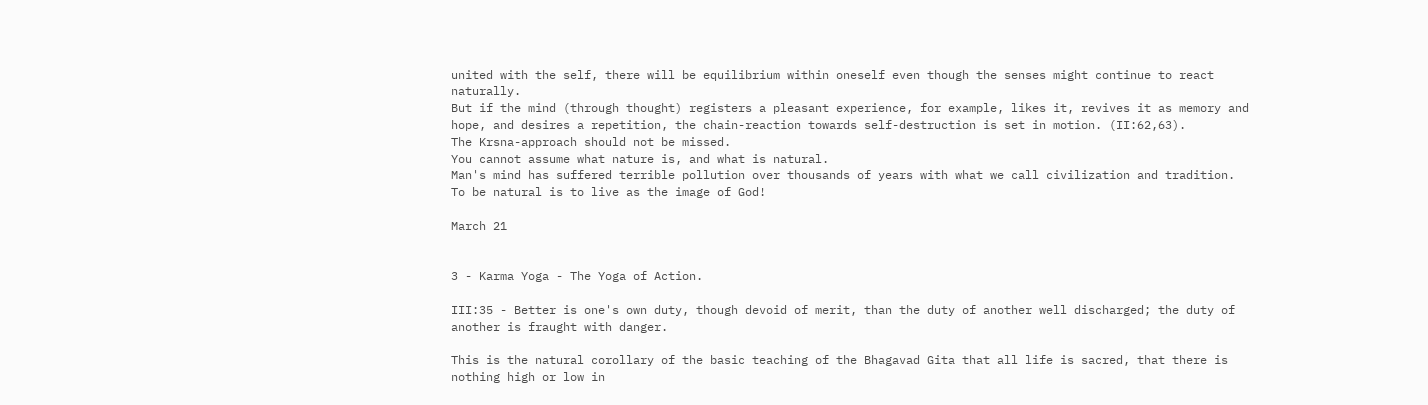united with the self, there will be equilibrium within oneself even though the senses might continue to react naturally.
But if the mind (through thought) registers a pleasant experience, for example, likes it, revives it as memory and hope, and desires a repetition, the chain-reaction towards self-destruction is set in motion. (II:62,63).
The Krsna-approach should not be missed.
You cannot assume what nature is, and what is natural.
Man's mind has suffered terrible pollution over thousands of years with what we call civilization and tradition.
To be natural is to live as the image of God!

March 21


3 - Karma Yoga - The Yoga of Action.

III:35 - Better is one's own duty, though devoid of merit, than the duty of another well discharged; the duty of another is fraught with danger.

This is the natural corollary of the basic teaching of the Bhagavad Gita that all life is sacred, that there is nothing high or low in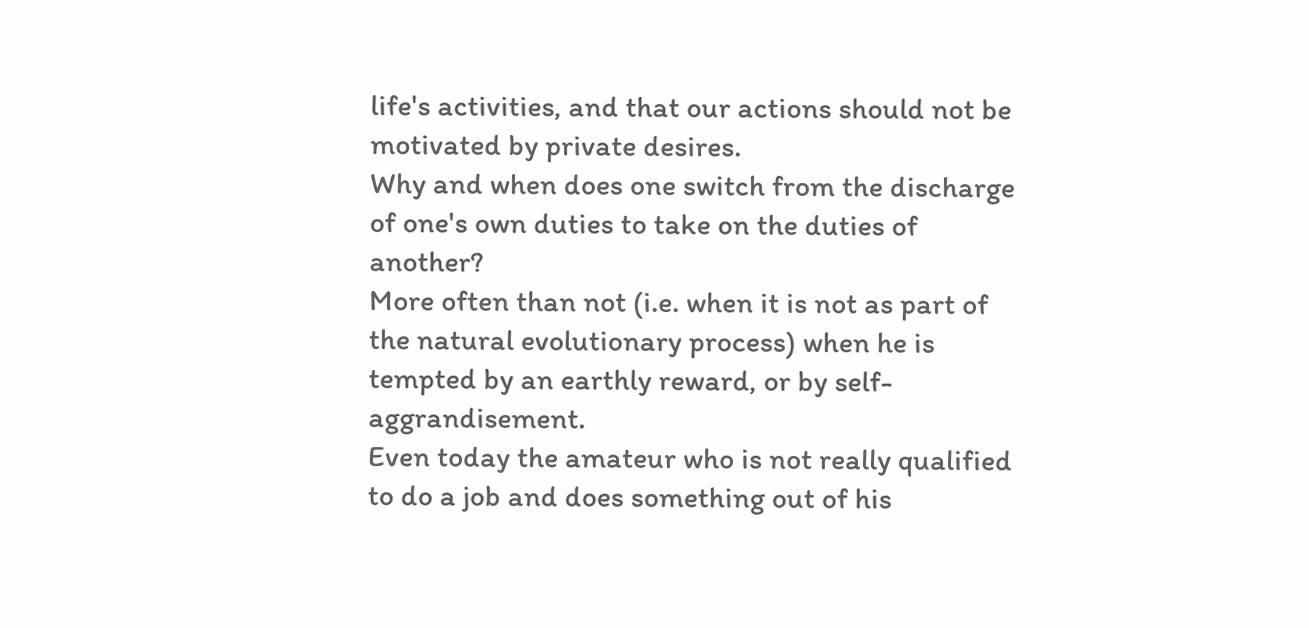life's activities, and that our actions should not be motivated by private desires.
Why and when does one switch from the discharge of one's own duties to take on the duties of another?
More often than not (i.e. when it is not as part of the natural evolutionary process) when he is tempted by an earthly reward, or by self-aggrandisement.
Even today the amateur who is not really qualified to do a job and does something out of his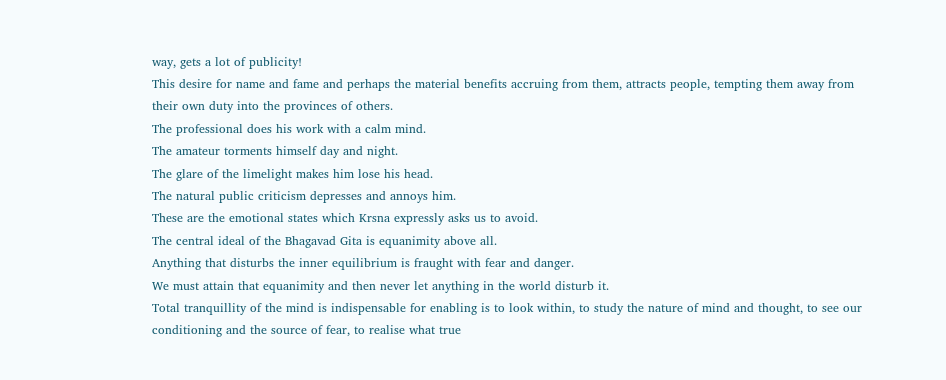way, gets a lot of publicity!
This desire for name and fame and perhaps the material benefits accruing from them, attracts people, tempting them away from their own duty into the provinces of others.
The professional does his work with a calm mind.
The amateur torments himself day and night.
The glare of the limelight makes him lose his head.
The natural public criticism depresses and annoys him.
These are the emotional states which Krsna expressly asks us to avoid.
The central ideal of the Bhagavad Gita is equanimity above all.
Anything that disturbs the inner equilibrium is fraught with fear and danger.
We must attain that equanimity and then never let anything in the world disturb it.
Total tranquillity of the mind is indispensable for enabling is to look within, to study the nature of mind and thought, to see our conditioning and the source of fear, to realise what true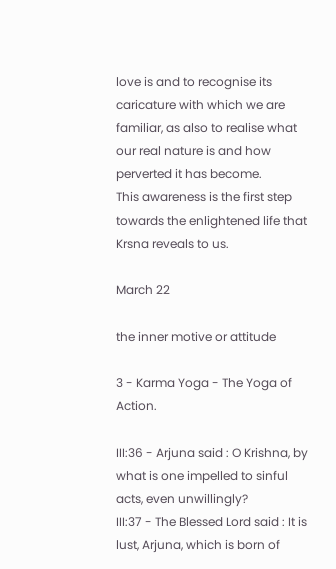love is and to recognise its caricature with which we are familiar, as also to realise what our real nature is and how perverted it has become.
This awareness is the first step towards the enlightened life that Krsna reveals to us.

March 22

the inner motive or attitude

3 - Karma Yoga - The Yoga of Action.

III:36 - Arjuna said : O Krishna, by what is one impelled to sinful acts, even unwillingly?
III:37 - The Blessed Lord said : It is lust, Arjuna, which is born of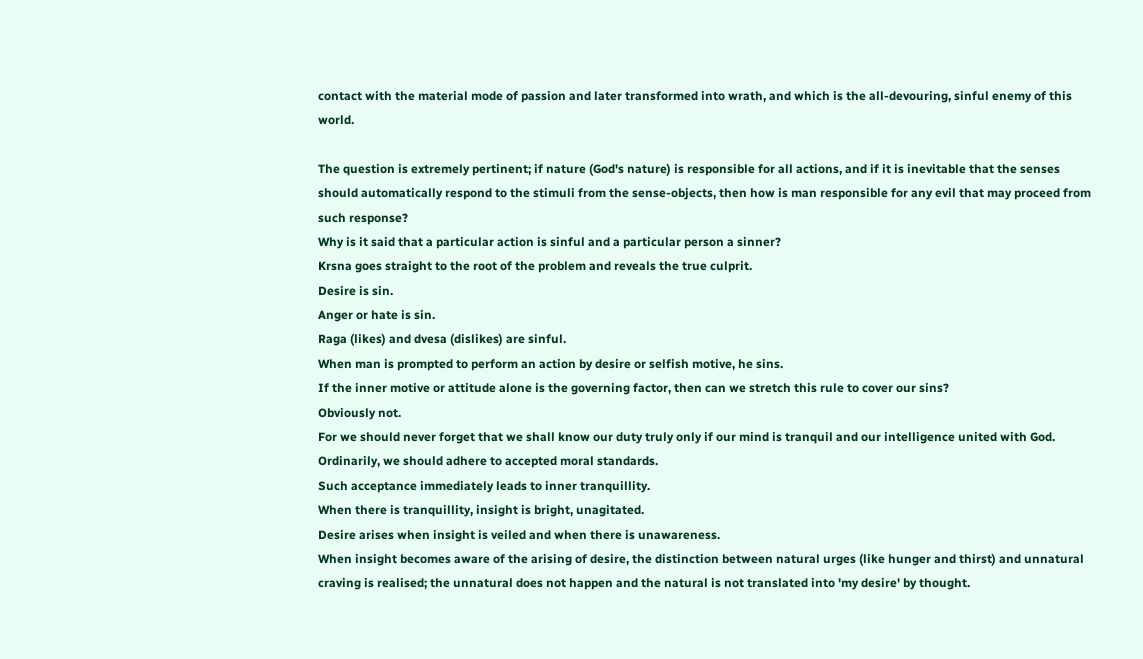contact with the material mode of passion and later transformed into wrath, and which is the all-devouring, sinful enemy of this world.

The question is extremely pertinent; if nature (God's nature) is responsible for all actions, and if it is inevitable that the senses should automatically respond to the stimuli from the sense-objects, then how is man responsible for any evil that may proceed from such response?
Why is it said that a particular action is sinful and a particular person a sinner?
Krsna goes straight to the root of the problem and reveals the true culprit.
Desire is sin.
Anger or hate is sin.
Raga (likes) and dvesa (dislikes) are sinful.
When man is prompted to perform an action by desire or selfish motive, he sins.
If the inner motive or attitude alone is the governing factor, then can we stretch this rule to cover our sins?
Obviously not.
For we should never forget that we shall know our duty truly only if our mind is tranquil and our intelligence united with God.
Ordinarily, we should adhere to accepted moral standards.
Such acceptance immediately leads to inner tranquillity.
When there is tranquillity, insight is bright, unagitated.
Desire arises when insight is veiled and when there is unawareness.
When insight becomes aware of the arising of desire, the distinction between natural urges (like hunger and thirst) and unnatural craving is realised; the unnatural does not happen and the natural is not translated into 'my desire' by thought.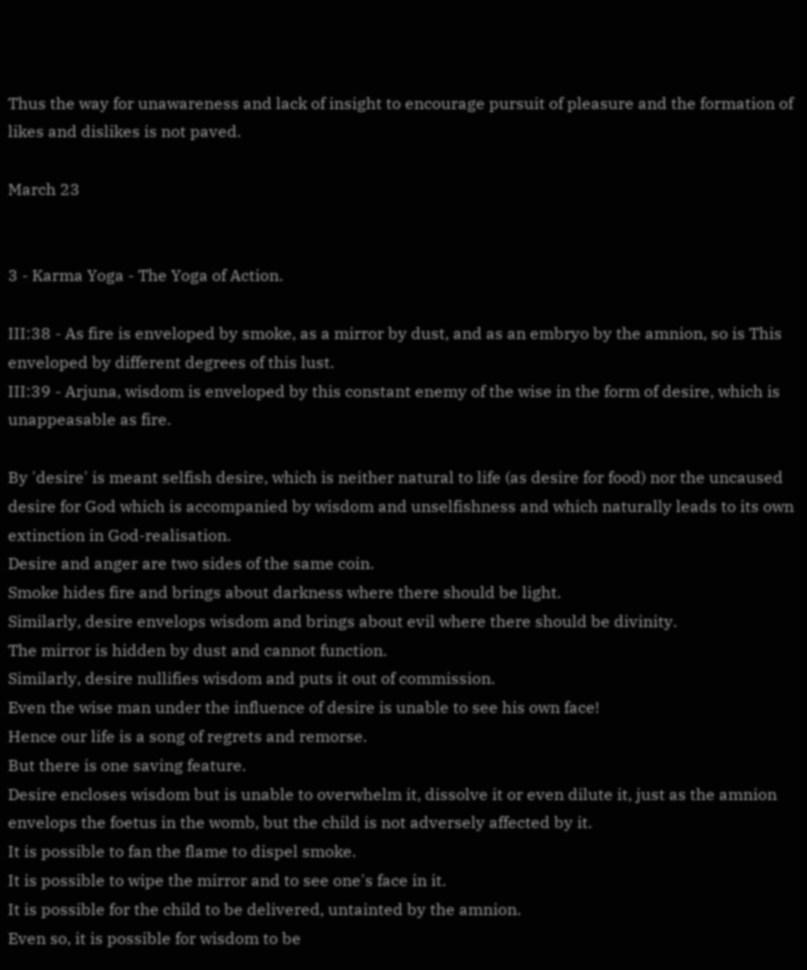Thus the way for unawareness and lack of insight to encourage pursuit of pleasure and the formation of likes and dislikes is not paved.

March 23


3 - Karma Yoga - The Yoga of Action.

III:38 - As fire is enveloped by smoke, as a mirror by dust, and as an embryo by the amnion, so is This enveloped by different degrees of this lust.
III:39 - Arjuna, wisdom is enveloped by this constant enemy of the wise in the form of desire, which is unappeasable as fire.

By 'desire' is meant selfish desire, which is neither natural to life (as desire for food) nor the uncaused desire for God which is accompanied by wisdom and unselfishness and which naturally leads to its own extinction in God-realisation.
Desire and anger are two sides of the same coin.
Smoke hides fire and brings about darkness where there should be light.
Similarly, desire envelops wisdom and brings about evil where there should be divinity.
The mirror is hidden by dust and cannot function.
Similarly, desire nullifies wisdom and puts it out of commission.
Even the wise man under the influence of desire is unable to see his own face!
Hence our life is a song of regrets and remorse.
But there is one saving feature.
Desire encloses wisdom but is unable to overwhelm it, dissolve it or even dilute it, just as the amnion envelops the foetus in the womb, but the child is not adversely affected by it.
It is possible to fan the flame to dispel smoke.
It is possible to wipe the mirror and to see one's face in it.
It is possible for the child to be delivered, untainted by the amnion.
Even so, it is possible for wisdom to be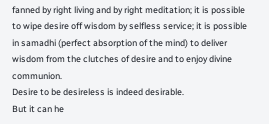fanned by right living and by right meditation; it is possible to wipe desire off wisdom by selfless service; it is possible in samadhi (perfect absorption of the mind) to deliver wisdom from the clutches of desire and to enjoy divine communion.
Desire to be desireless is indeed desirable.
But it can he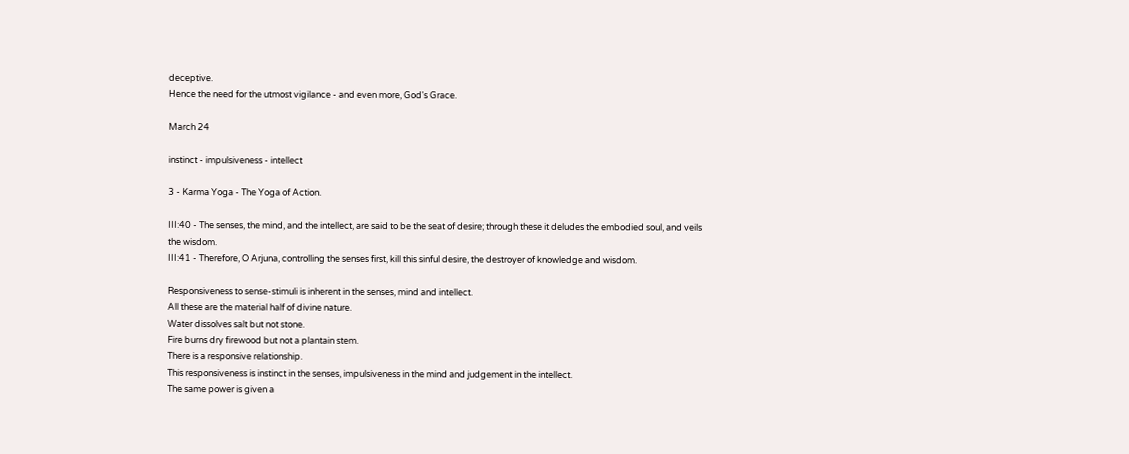deceptive.
Hence the need for the utmost vigilance - and even more, God's Grace.

March 24

instinct - impulsiveness - intellect

3 - Karma Yoga - The Yoga of Action.

III:40 - The senses, the mind, and the intellect, are said to be the seat of desire; through these it deludes the embodied soul, and veils the wisdom.
III:41 - Therefore, O Arjuna, controlling the senses first, kill this sinful desire, the destroyer of knowledge and wisdom.

Responsiveness to sense-stimuli is inherent in the senses, mind and intellect.
All these are the material half of divine nature.
Water dissolves salt but not stone.
Fire burns dry firewood but not a plantain stem.
There is a responsive relationship.
This responsiveness is instinct in the senses, impulsiveness in the mind and judgement in the intellect.
The same power is given a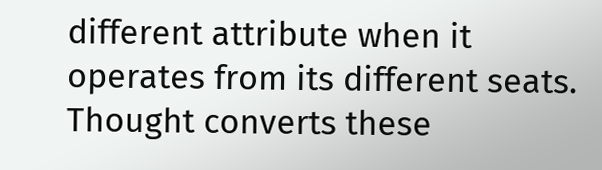different attribute when it operates from its different seats.
Thought converts these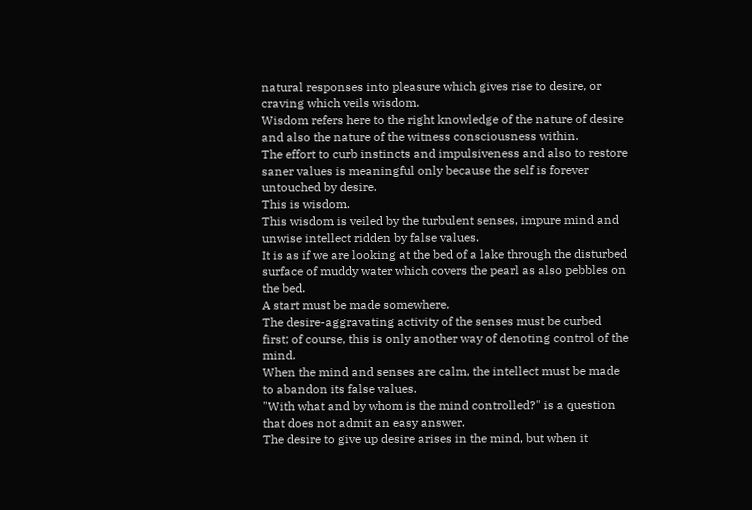natural responses into pleasure which gives rise to desire, or craving which veils wisdom.
Wisdom refers here to the right knowledge of the nature of desire and also the nature of the witness consciousness within.
The effort to curb instincts and impulsiveness and also to restore saner values is meaningful only because the self is forever untouched by desire.
This is wisdom.
This wisdom is veiled by the turbulent senses, impure mind and unwise intellect ridden by false values.
It is as if we are looking at the bed of a lake through the disturbed surface of muddy water which covers the pearl as also pebbles on the bed.
A start must be made somewhere.
The desire-aggravating activity of the senses must be curbed first; of course, this is only another way of denoting control of the mind.
When the mind and senses are calm, the intellect must be made to abandon its false values.
"With what and by whom is the mind controlled?" is a question that does not admit an easy answer.
The desire to give up desire arises in the mind, but when it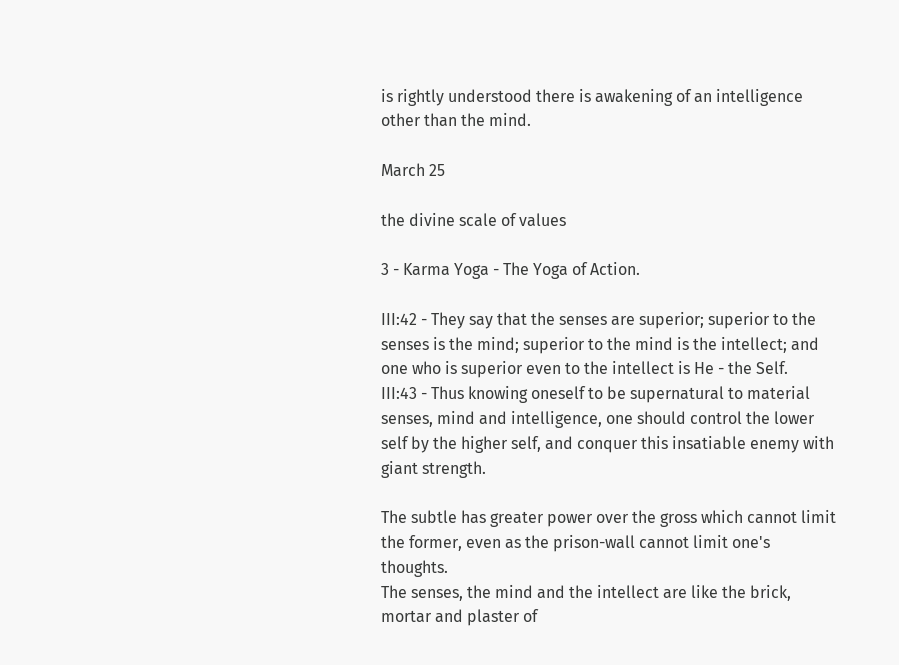is rightly understood there is awakening of an intelligence other than the mind.

March 25

the divine scale of values

3 - Karma Yoga - The Yoga of Action.

III:42 - They say that the senses are superior; superior to the senses is the mind; superior to the mind is the intellect; and one who is superior even to the intellect is He - the Self.
III:43 - Thus knowing oneself to be supernatural to material senses, mind and intelligence, one should control the lower self by the higher self, and conquer this insatiable enemy with giant strength.

The subtle has greater power over the gross which cannot limit the former, even as the prison-wall cannot limit one's thoughts.
The senses, the mind and the intellect are like the brick, mortar and plaster of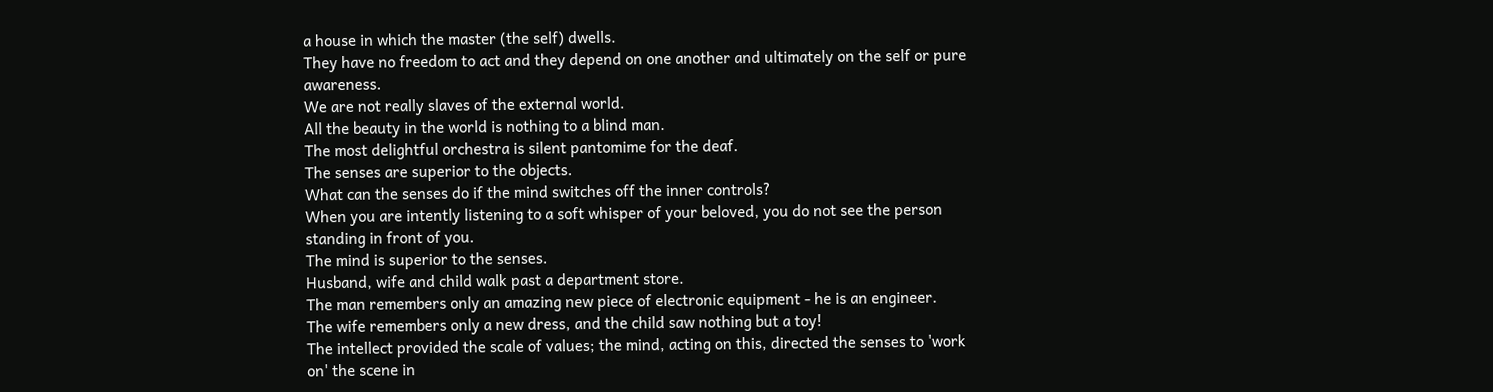a house in which the master (the self) dwells.
They have no freedom to act and they depend on one another and ultimately on the self or pure awareness.
We are not really slaves of the external world.
All the beauty in the world is nothing to a blind man.
The most delightful orchestra is silent pantomime for the deaf.
The senses are superior to the objects.
What can the senses do if the mind switches off the inner controls?
When you are intently listening to a soft whisper of your beloved, you do not see the person standing in front of you.
The mind is superior to the senses.
Husband, wife and child walk past a department store.
The man remembers only an amazing new piece of electronic equipment - he is an engineer.
The wife remembers only a new dress, and the child saw nothing but a toy!
The intellect provided the scale of values; the mind, acting on this, directed the senses to 'work on' the scene in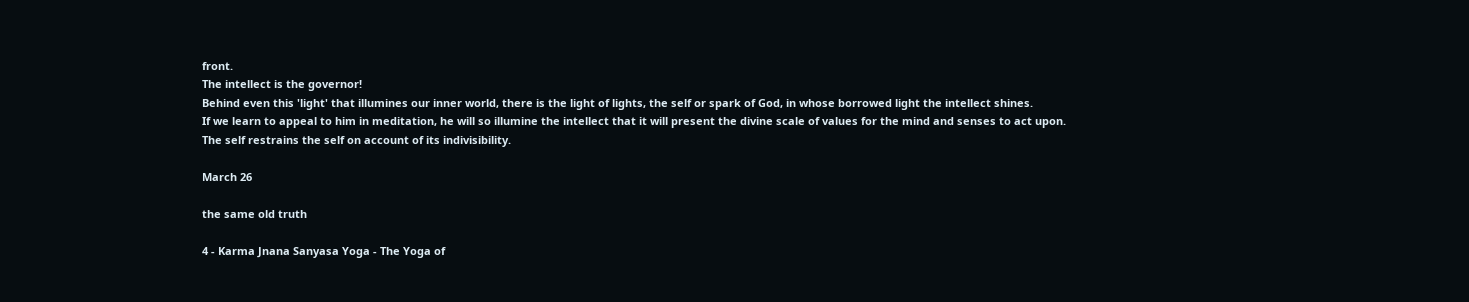front.
The intellect is the governor!
Behind even this 'light' that illumines our inner world, there is the light of lights, the self or spark of God, in whose borrowed light the intellect shines.
If we learn to appeal to him in meditation, he will so illumine the intellect that it will present the divine scale of values for the mind and senses to act upon.
The self restrains the self on account of its indivisibility.

March 26

the same old truth

4 - Karma Jnana Sanyasa Yoga - The Yoga of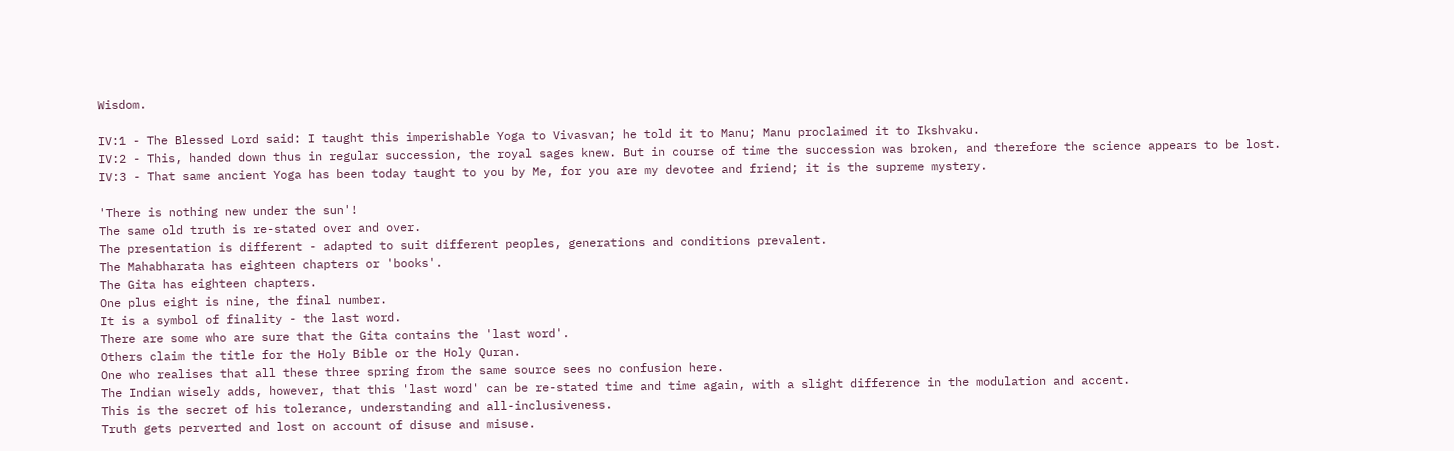Wisdom.

IV:1 - The Blessed Lord said: I taught this imperishable Yoga to Vivasvan; he told it to Manu; Manu proclaimed it to Ikshvaku.
IV:2 - This, handed down thus in regular succession, the royal sages knew. But in course of time the succession was broken, and therefore the science appears to be lost.
IV:3 - That same ancient Yoga has been today taught to you by Me, for you are my devotee and friend; it is the supreme mystery.

'There is nothing new under the sun'!
The same old truth is re-stated over and over.
The presentation is different - adapted to suit different peoples, generations and conditions prevalent.
The Mahabharata has eighteen chapters or 'books'.
The Gita has eighteen chapters.
One plus eight is nine, the final number.
It is a symbol of finality - the last word.
There are some who are sure that the Gita contains the 'last word'.
Others claim the title for the Holy Bible or the Holy Quran.
One who realises that all these three spring from the same source sees no confusion here.
The Indian wisely adds, however, that this 'last word' can be re-stated time and time again, with a slight difference in the modulation and accent.
This is the secret of his tolerance, understanding and all-inclusiveness.
Truth gets perverted and lost on account of disuse and misuse.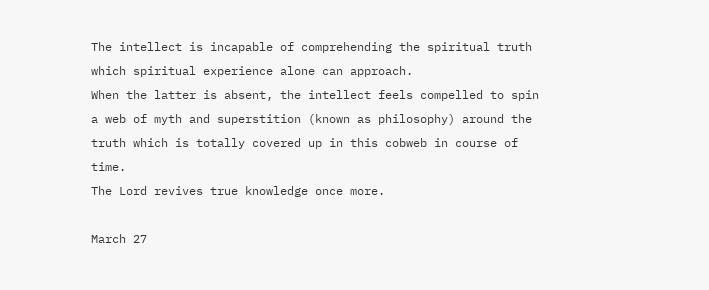The intellect is incapable of comprehending the spiritual truth which spiritual experience alone can approach.
When the latter is absent, the intellect feels compelled to spin a web of myth and superstition (known as philosophy) around the truth which is totally covered up in this cobweb in course of time.
The Lord revives true knowledge once more.

March 27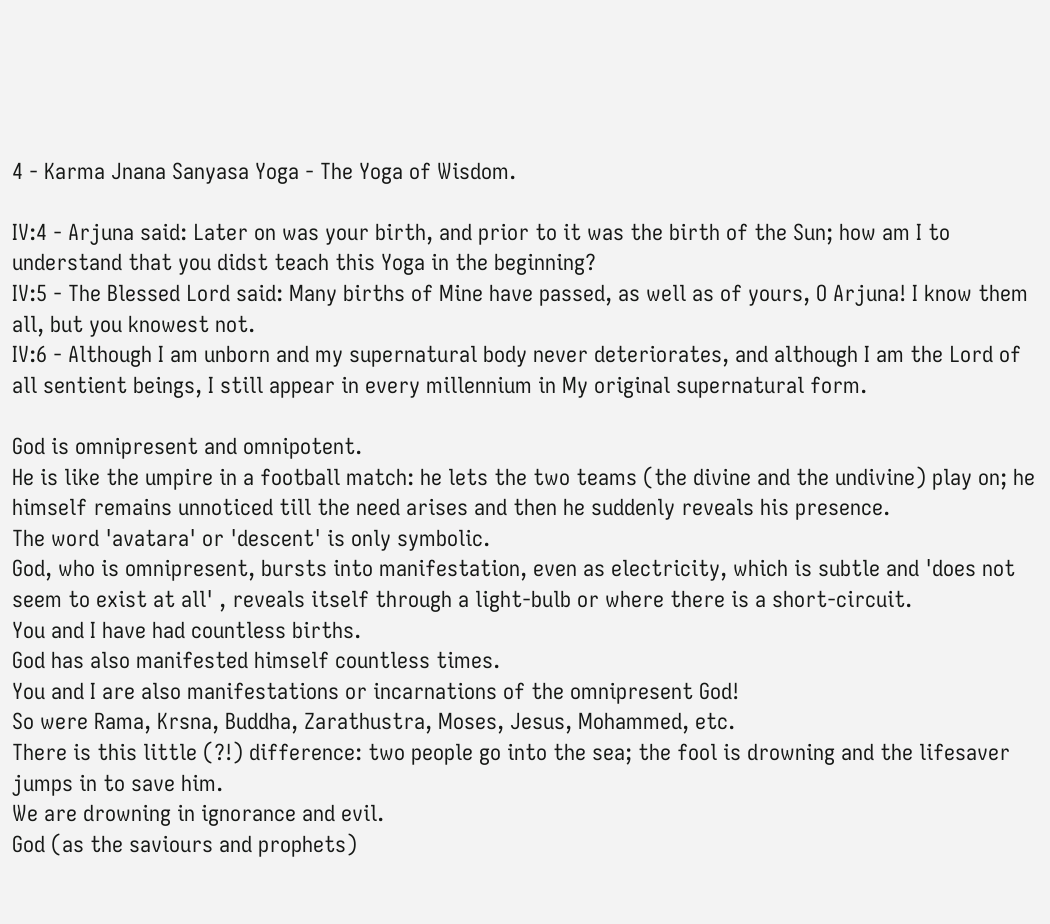4 - Karma Jnana Sanyasa Yoga - The Yoga of Wisdom.

IV:4 - Arjuna said: Later on was your birth, and prior to it was the birth of the Sun; how am I to understand that you didst teach this Yoga in the beginning?
IV:5 - The Blessed Lord said: Many births of Mine have passed, as well as of yours, O Arjuna! I know them all, but you knowest not.
IV:6 - Although I am unborn and my supernatural body never deteriorates, and although I am the Lord of all sentient beings, I still appear in every millennium in My original supernatural form.

God is omnipresent and omnipotent.
He is like the umpire in a football match: he lets the two teams (the divine and the undivine) play on; he himself remains unnoticed till the need arises and then he suddenly reveals his presence.
The word 'avatara' or 'descent' is only symbolic.
God, who is omnipresent, bursts into manifestation, even as electricity, which is subtle and 'does not seem to exist at all' , reveals itself through a light-bulb or where there is a short-circuit.
You and I have had countless births.
God has also manifested himself countless times.
You and I are also manifestations or incarnations of the omnipresent God!
So were Rama, Krsna, Buddha, Zarathustra, Moses, Jesus, Mohammed, etc.
There is this little (?!) difference: two people go into the sea; the fool is drowning and the lifesaver jumps in to save him.
We are drowning in ignorance and evil.
God (as the saviours and prophets)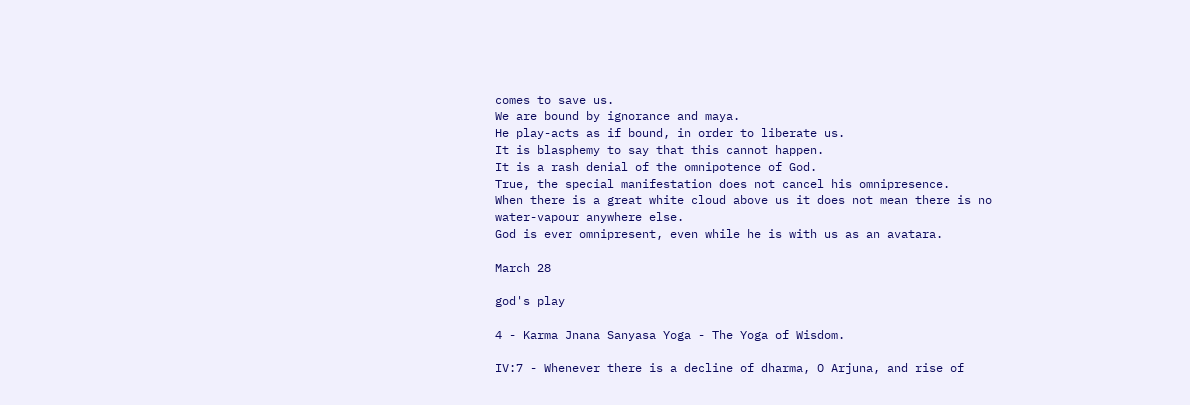comes to save us.
We are bound by ignorance and maya.
He play-acts as if bound, in order to liberate us.
It is blasphemy to say that this cannot happen.
It is a rash denial of the omnipotence of God.
True, the special manifestation does not cancel his omnipresence.
When there is a great white cloud above us it does not mean there is no water-vapour anywhere else.
God is ever omnipresent, even while he is with us as an avatara.

March 28

god's play

4 - Karma Jnana Sanyasa Yoga - The Yoga of Wisdom.

IV:7 - Whenever there is a decline of dharma, O Arjuna, and rise of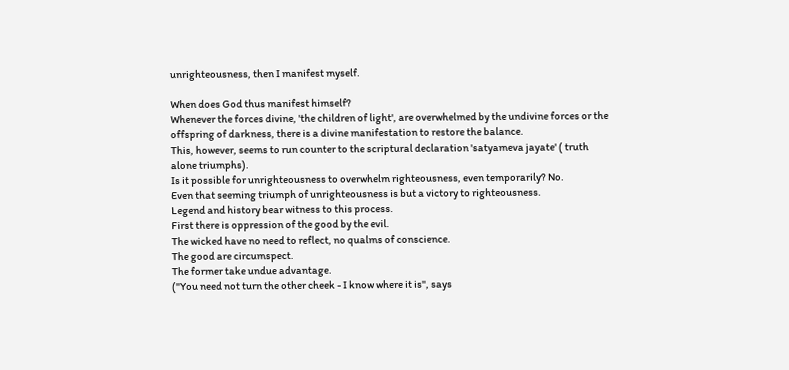unrighteousness, then I manifest myself.

When does God thus manifest himself?
Whenever the forces divine, 'the children of light', are overwhelmed by the undivine forces or the offspring of darkness, there is a divine manifestation to restore the balance.
This, however, seems to run counter to the scriptural declaration 'satyameva jayate' ( truth alone triumphs).
Is it possible for unrighteousness to overwhelm righteousness, even temporarily? No.
Even that seeming triumph of unrighteousness is but a victory to righteousness.
Legend and history bear witness to this process.
First there is oppression of the good by the evil.
The wicked have no need to reflect, no qualms of conscience.
The good are circumspect.
The former take undue advantage.
("You need not turn the other cheek - I know where it is", says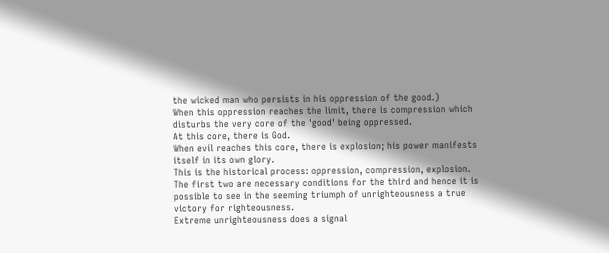the wicked man who persists in his oppression of the good.)
When this oppression reaches the limit, there is compression which disturbs the very core of the 'good' being oppressed.
At this core, there is God.
When evil reaches this core, there is explosion; his power manifests itself in its own glory.
This is the historical process: oppression, compression, explosion.
The first two are necessary conditions for the third and hence it is possible to see in the seeming triumph of unrighteousness a true victory for righteousness.
Extreme unrighteousness does a signal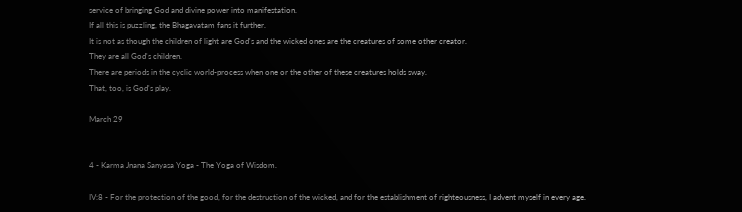service of bringing God and divine power into manifestation.
If all this is puzzling, the Bhagavatam fans it further.
It is not as though the children of light are God's and the wicked ones are the creatures of some other creator.
They are all God's children.
There are periods in the cyclic world-process when one or the other of these creatures holds sway.
That, too, is God's play.

March 29


4 - Karma Jnana Sanyasa Yoga - The Yoga of Wisdom.

IV:8 - For the protection of the good, for the destruction of the wicked, and for the establishment of righteousness, I advent myself in every age.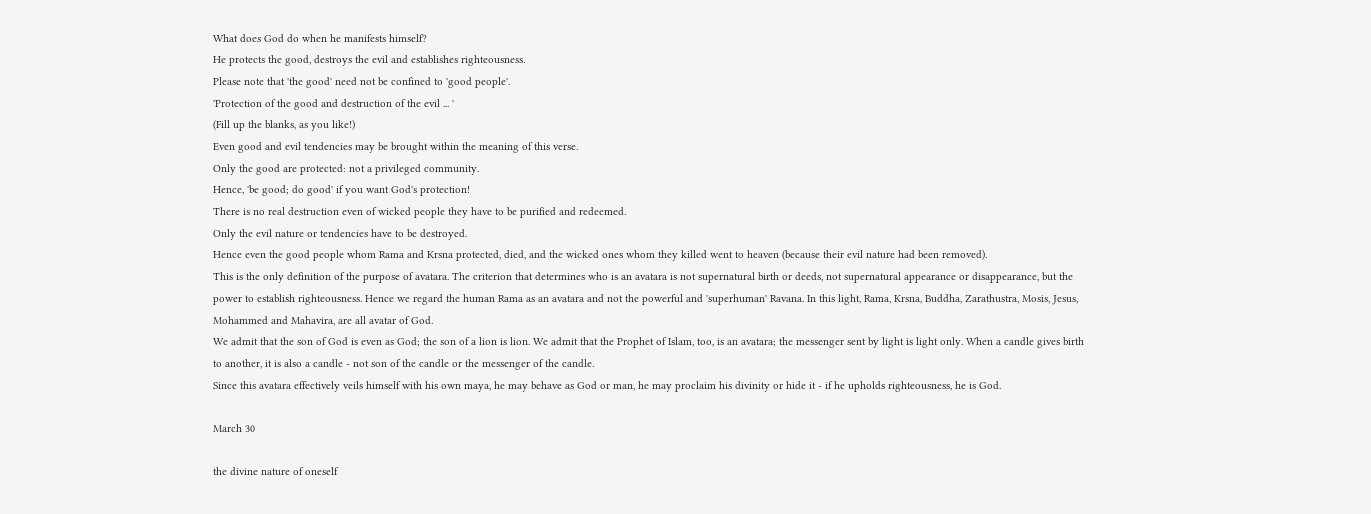What does God do when he manifests himself?
He protects the good, destroys the evil and establishes righteousness.
Please note that 'the good' need not be confined to 'good people'.
'Protection of the good and destruction of the evil ... '
(Fill up the blanks, as you like!)
Even good and evil tendencies may be brought within the meaning of this verse.
Only the good are protected: not a privileged community.
Hence, 'be good; do good' if you want God's protection!
There is no real destruction even of wicked people they have to be purified and redeemed.
Only the evil nature or tendencies have to be destroyed.
Hence even the good people whom Rama and Krsna protected, died, and the wicked ones whom they killed went to heaven (because their evil nature had been removed).
This is the only definition of the purpose of avatara. The criterion that determines who is an avatara is not supernatural birth or deeds, not supernatural appearance or disappearance, but the power to establish righteousness. Hence we regard the human Rama as an avatara and not the powerful and 'superhuman' Ravana. In this light, Rama, Krsna, Buddha, Zarathustra, Mosis, Jesus, Mohammed and Mahavira, are all avatar of God.
We admit that the son of God is even as God; the son of a lion is lion. We admit that the Prophet of Islam, too, is an avatara; the messenger sent by light is light only. When a candle gives birth to another, it is also a candle - not son of the candle or the messenger of the candle.
Since this avatara effectively veils himself with his own maya, he may behave as God or man, he may proclaim his divinity or hide it - if he upholds righteousness, he is God.

March 30

the divine nature of oneself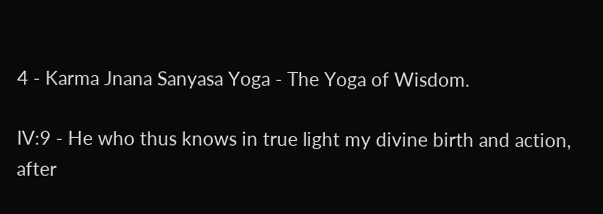4 - Karma Jnana Sanyasa Yoga - The Yoga of Wisdom.

IV:9 - He who thus knows in true light my divine birth and action, after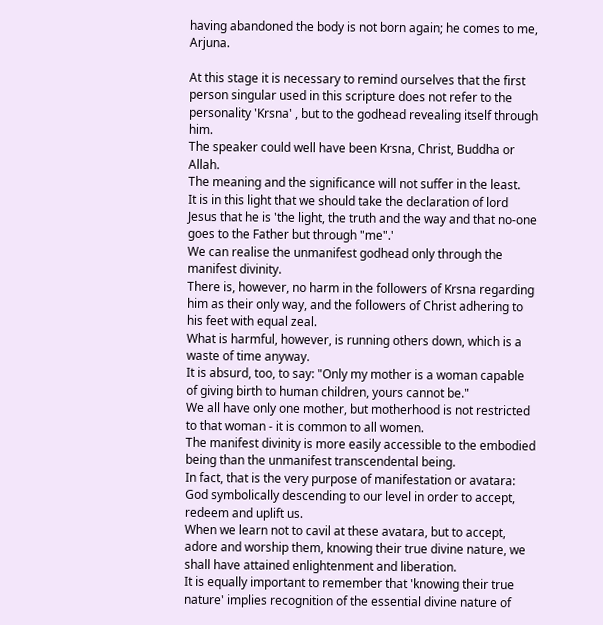having abandoned the body is not born again; he comes to me, Arjuna.

At this stage it is necessary to remind ourselves that the first person singular used in this scripture does not refer to the personality 'Krsna' , but to the godhead revealing itself through him.
The speaker could well have been Krsna, Christ, Buddha or Allah.
The meaning and the significance will not suffer in the least.
It is in this light that we should take the declaration of lord Jesus that he is 'the light, the truth and the way and that no-one goes to the Father but through "me".'
We can realise the unmanifest godhead only through the manifest divinity.
There is, however, no harm in the followers of Krsna regarding him as their only way, and the followers of Christ adhering to his feet with equal zeal.
What is harmful, however, is running others down, which is a waste of time anyway.
It is absurd, too, to say: "Only my mother is a woman capable of giving birth to human children, yours cannot be."
We all have only one mother, but motherhood is not restricted to that woman - it is common to all women.
The manifest divinity is more easily accessible to the embodied being than the unmanifest transcendental being.
In fact, that is the very purpose of manifestation or avatara: God symbolically descending to our level in order to accept, redeem and uplift us.
When we learn not to cavil at these avatara, but to accept, adore and worship them, knowing their true divine nature, we shall have attained enlightenment and liberation.
It is equally important to remember that 'knowing their true nature' implies recognition of the essential divine nature of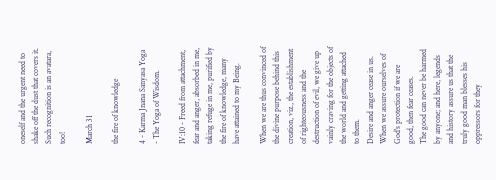oneself and the urgent need to shake off the dust that covers it.
Such recognition is an avatara, too!

March 31

the fire of knowledge

4 - Karma Jnana Sanyasa Yoga - The Yoga of Wisdom.

IV:10 - Freed from attachment, fear and anger, absorbed in me, taking refuge in me, purified by the fire of knowledge, many have attained to my Being.

When we are thus convinced of the divine purpose behind this creation, viz., the establishment of righteousness and the destruction of evil, we give up vainly craving for the objects of the world and getting attached to them.
Desire and anger cease in us.
When we assure ourselves of God's protection if we are good, then fear ceases.
The good can never be harmed by anyone; and here, legends and history assure us that the truly good man blesses his oppressors for they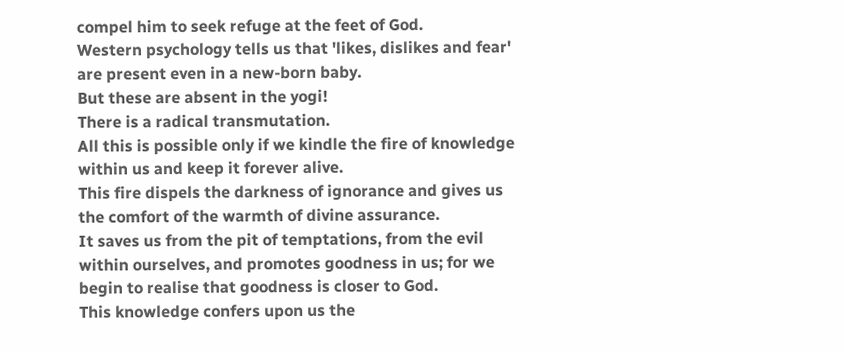compel him to seek refuge at the feet of God.
Western psychology tells us that 'likes, dislikes and fear' are present even in a new-born baby.
But these are absent in the yogi!
There is a radical transmutation.
All this is possible only if we kindle the fire of knowledge within us and keep it forever alive.
This fire dispels the darkness of ignorance and gives us the comfort of the warmth of divine assurance.
It saves us from the pit of temptations, from the evil within ourselves, and promotes goodness in us; for we begin to realise that goodness is closer to God.
This knowledge confers upon us the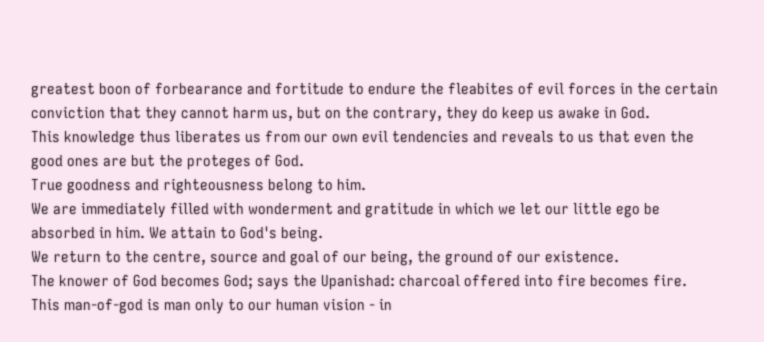greatest boon of forbearance and fortitude to endure the fleabites of evil forces in the certain conviction that they cannot harm us, but on the contrary, they do keep us awake in God.
This knowledge thus liberates us from our own evil tendencies and reveals to us that even the good ones are but the proteges of God.
True goodness and righteousness belong to him.
We are immediately filled with wonderment and gratitude in which we let our little ego be absorbed in him. We attain to God's being.
We return to the centre, source and goal of our being, the ground of our existence.
The knower of God becomes God; says the Upanishad: charcoal offered into fire becomes fire.
This man-of-god is man only to our human vision - in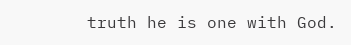truth he is one with God.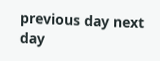previous day next day